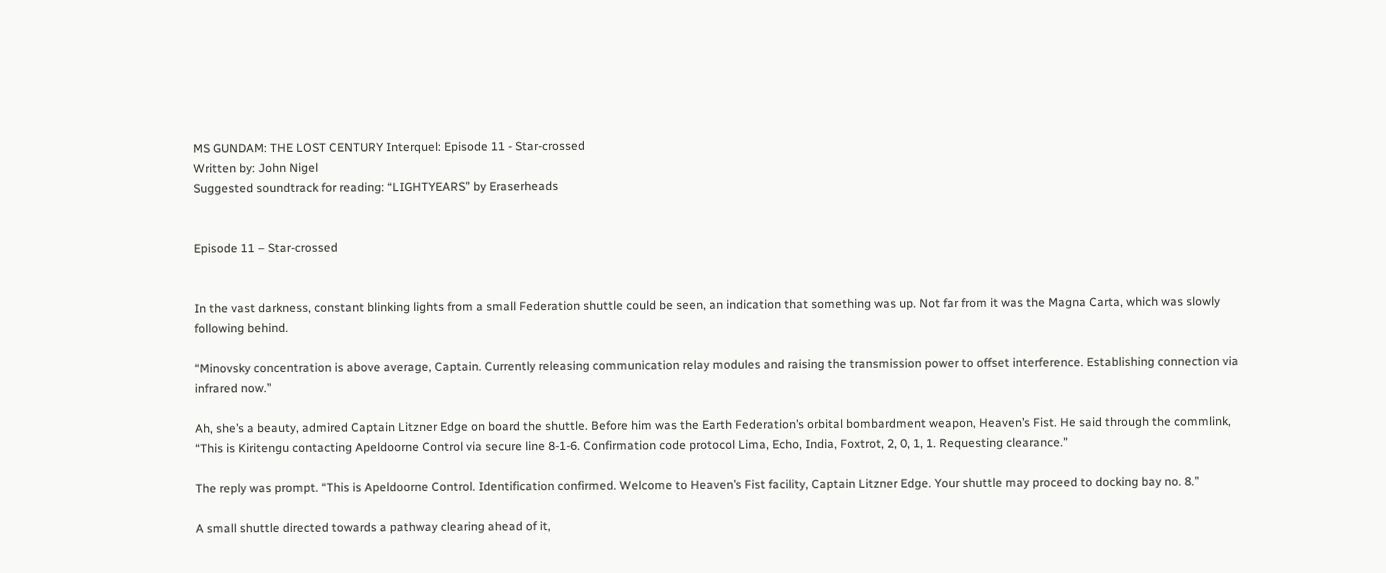MS GUNDAM: THE LOST CENTURY Interquel: Episode 11 - Star-crossed
Written by: John Nigel
Suggested soundtrack for reading: “LIGHTYEARS” by Eraserheads


Episode 11 – Star-crossed


In the vast darkness, constant blinking lights from a small Federation shuttle could be seen, an indication that something was up. Not far from it was the Magna Carta, which was slowly following behind.

“Minovsky concentration is above average, Captain. Currently releasing communication relay modules and raising the transmission power to offset interference. Establishing connection via infrared now.”

Ah, she’s a beauty, admired Captain Litzner Edge on board the shuttle. Before him was the Earth Federation’s orbital bombardment weapon, Heaven’s Fist. He said through the commlink, “This is Kiritengu contacting Apeldoorne Control via secure line 8-1-6. Confirmation code protocol Lima, Echo, India, Foxtrot, 2, 0, 1, 1. Requesting clearance.”

The reply was prompt. “This is Apeldoorne Control. Identification confirmed. Welcome to Heaven’s Fist facility, Captain Litzner Edge. Your shuttle may proceed to docking bay no. 8.”

A small shuttle directed towards a pathway clearing ahead of it,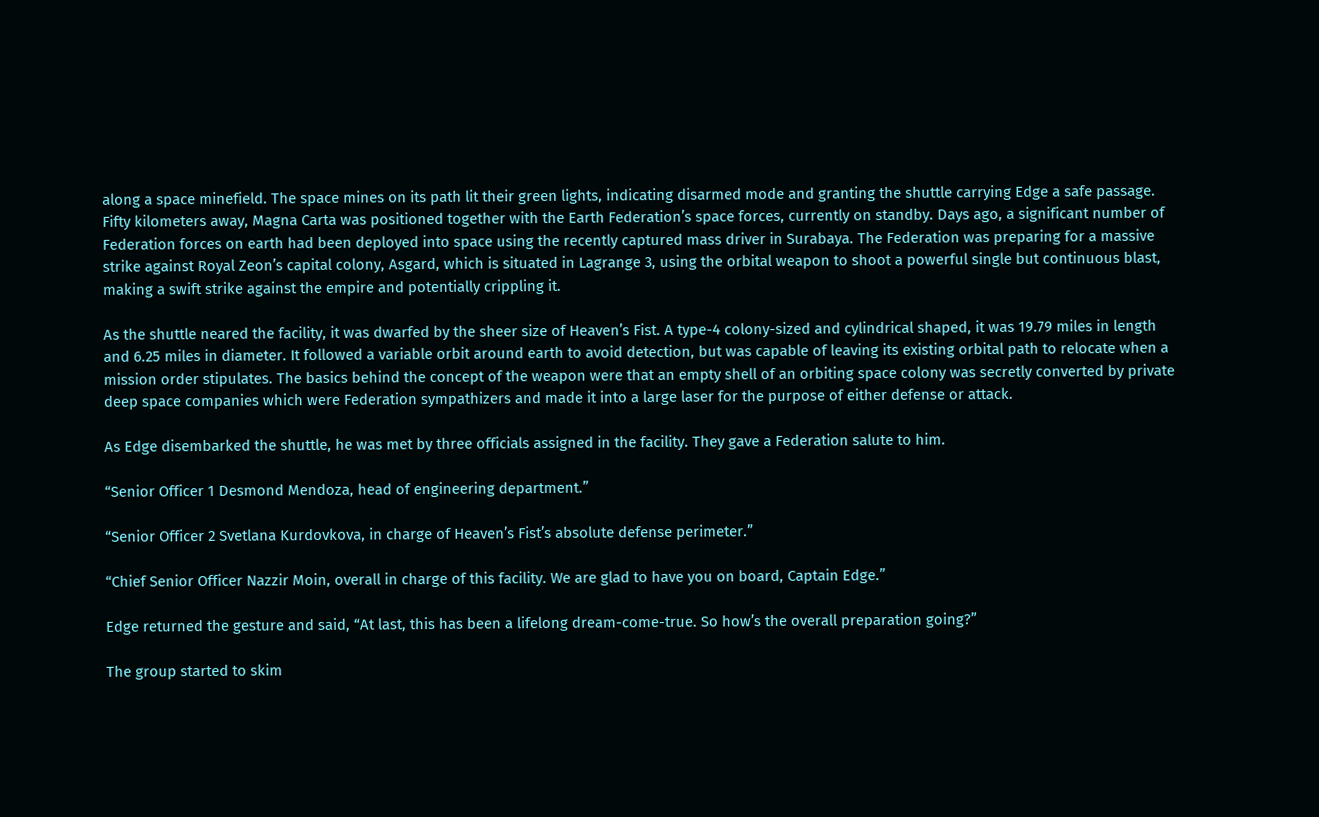along a space minefield. The space mines on its path lit their green lights, indicating disarmed mode and granting the shuttle carrying Edge a safe passage. Fifty kilometers away, Magna Carta was positioned together with the Earth Federation’s space forces, currently on standby. Days ago, a significant number of Federation forces on earth had been deployed into space using the recently captured mass driver in Surabaya. The Federation was preparing for a massive strike against Royal Zeon’s capital colony, Asgard, which is situated in Lagrange 3, using the orbital weapon to shoot a powerful single but continuous blast, making a swift strike against the empire and potentially crippling it.

As the shuttle neared the facility, it was dwarfed by the sheer size of Heaven’s Fist. A type-4 colony-sized and cylindrical shaped, it was 19.79 miles in length and 6.25 miles in diameter. It followed a variable orbit around earth to avoid detection, but was capable of leaving its existing orbital path to relocate when a mission order stipulates. The basics behind the concept of the weapon were that an empty shell of an orbiting space colony was secretly converted by private deep space companies which were Federation sympathizers and made it into a large laser for the purpose of either defense or attack.

As Edge disembarked the shuttle, he was met by three officials assigned in the facility. They gave a Federation salute to him.

“Senior Officer 1 Desmond Mendoza, head of engineering department.”

“Senior Officer 2 Svetlana Kurdovkova, in charge of Heaven’s Fist’s absolute defense perimeter.”

“Chief Senior Officer Nazzir Moin, overall in charge of this facility. We are glad to have you on board, Captain Edge.”

Edge returned the gesture and said, “At last, this has been a lifelong dream-come-true. So how’s the overall preparation going?”

The group started to skim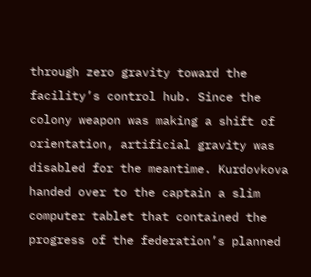through zero gravity toward the facility’s control hub. Since the colony weapon was making a shift of orientation, artificial gravity was disabled for the meantime. Kurdovkova handed over to the captain a slim computer tablet that contained the progress of the federation’s planned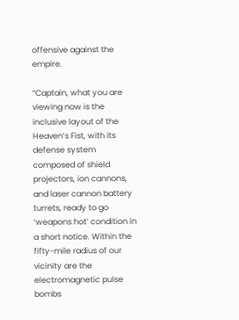offensive against the empire.

“Captain, what you are viewing now is the inclusive layout of the Heaven’s Fist, with its defense system composed of shield projectors, ion cannons, and laser cannon battery turrets, ready to go ‘weapons hot’ condition in a short notice. Within the fifty-mile radius of our vicinity are the electromagnetic pulse bombs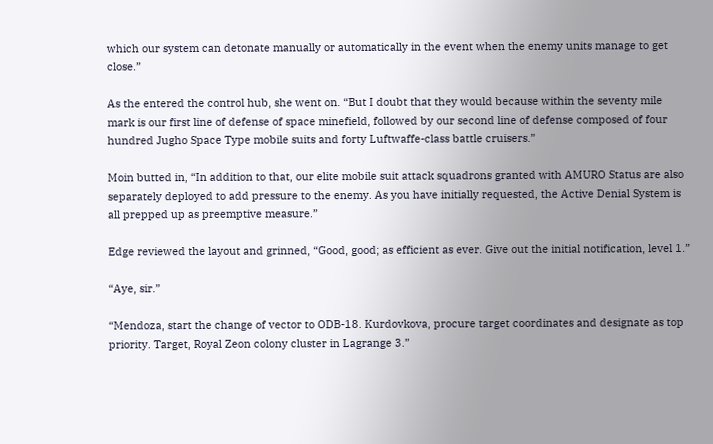which our system can detonate manually or automatically in the event when the enemy units manage to get close.”

As the entered the control hub, she went on. “But I doubt that they would because within the seventy mile mark is our first line of defense of space minefield, followed by our second line of defense composed of four hundred Jugho Space Type mobile suits and forty Luftwaffe-class battle cruisers.”

Moin butted in, “In addition to that, our elite mobile suit attack squadrons granted with AMURO Status are also separately deployed to add pressure to the enemy. As you have initially requested, the Active Denial System is all prepped up as preemptive measure.”

Edge reviewed the layout and grinned, “Good, good; as efficient as ever. Give out the initial notification, level 1.”

“Aye, sir.”

“Mendoza, start the change of vector to ODB-18. Kurdovkova, procure target coordinates and designate as top priority. Target, Royal Zeon colony cluster in Lagrange 3.”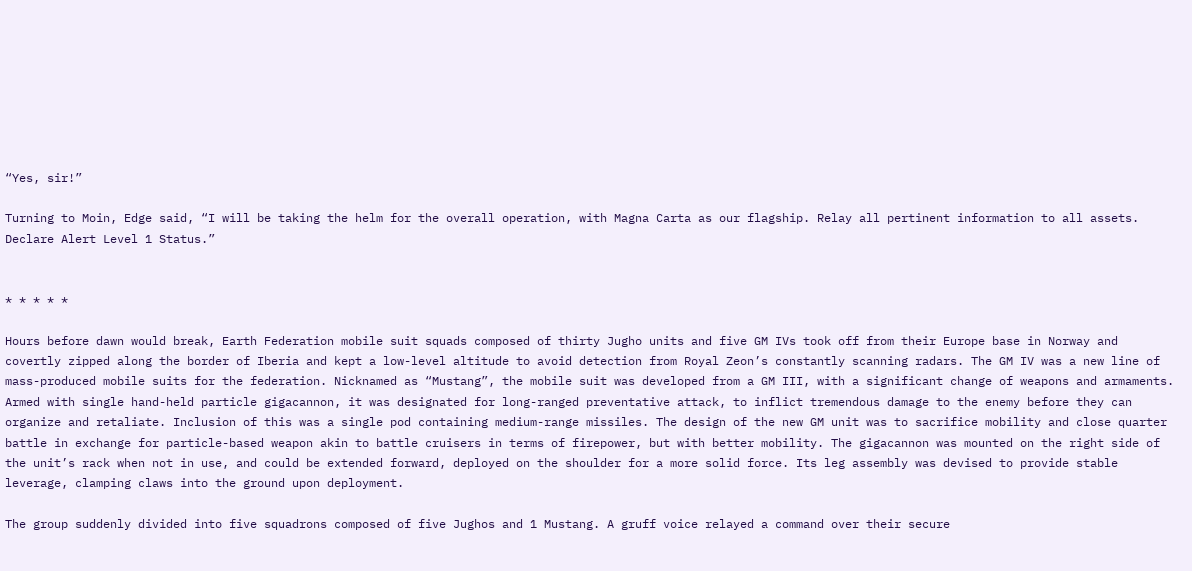“Yes, sir!”

Turning to Moin, Edge said, “I will be taking the helm for the overall operation, with Magna Carta as our flagship. Relay all pertinent information to all assets. Declare Alert Level 1 Status.”


* * * * *

Hours before dawn would break, Earth Federation mobile suit squads composed of thirty Jugho units and five GM IVs took off from their Europe base in Norway and covertly zipped along the border of Iberia and kept a low-level altitude to avoid detection from Royal Zeon’s constantly scanning radars. The GM IV was a new line of mass-produced mobile suits for the federation. Nicknamed as “Mustang”, the mobile suit was developed from a GM III, with a significant change of weapons and armaments. Armed with single hand-held particle gigacannon, it was designated for long-ranged preventative attack, to inflict tremendous damage to the enemy before they can organize and retaliate. Inclusion of this was a single pod containing medium-range missiles. The design of the new GM unit was to sacrifice mobility and close quarter battle in exchange for particle-based weapon akin to battle cruisers in terms of firepower, but with better mobility. The gigacannon was mounted on the right side of the unit’s rack when not in use, and could be extended forward, deployed on the shoulder for a more solid force. Its leg assembly was devised to provide stable leverage, clamping claws into the ground upon deployment.

The group suddenly divided into five squadrons composed of five Jughos and 1 Mustang. A gruff voice relayed a command over their secure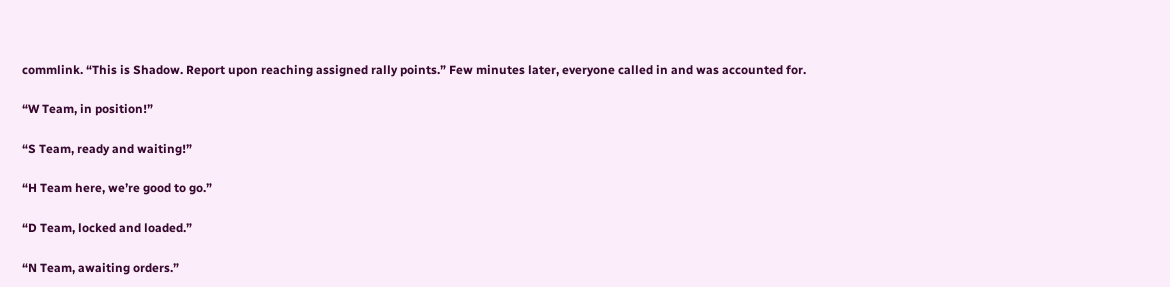commlink. “This is Shadow. Report upon reaching assigned rally points.” Few minutes later, everyone called in and was accounted for.

“W Team, in position!”

“S Team, ready and waiting!”

“H Team here, we’re good to go.”

“D Team, locked and loaded.”

“N Team, awaiting orders.”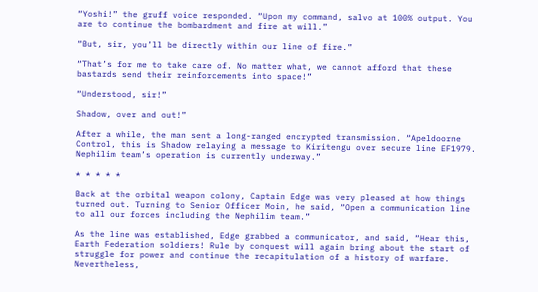“Yoshi!” the gruff voice responded. “Upon my command, salvo at 100% output. You are to continue the bombardment and fire at will.”

“But, sir, you’ll be directly within our line of fire.”

“That’s for me to take care of. No matter what, we cannot afford that these bastards send their reinforcements into space!”

“Understood, sir!”

Shadow, over and out!”

After a while, the man sent a long-ranged encrypted transmission. “Apeldoorne Control, this is Shadow relaying a message to Kiritengu over secure line EF1979. Nephilim team’s operation is currently underway.”

* * * * *

Back at the orbital weapon colony, Captain Edge was very pleased at how things turned out. Turning to Senior Officer Moin, he said, “Open a communication line to all our forces including the Nephilim team.”

As the line was established, Edge grabbed a communicator, and said, “Hear this, Earth Federation soldiers! Rule by conquest will again bring about the start of struggle for power and continue the recapitulation of a history of warfare. Nevertheless,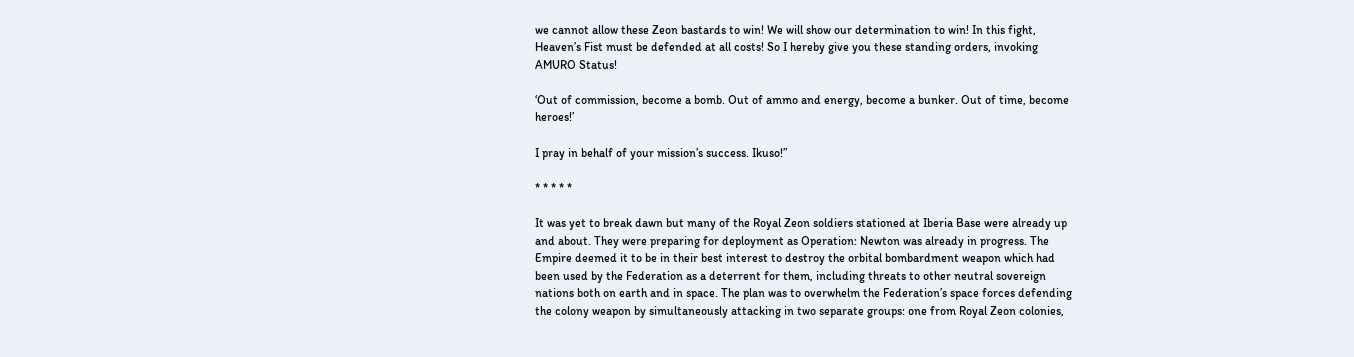we cannot allow these Zeon bastards to win! We will show our determination to win! In this fight, Heaven’s Fist must be defended at all costs! So I hereby give you these standing orders, invoking AMURO Status!

‘Out of commission, become a bomb. Out of ammo and energy, become a bunker. Out of time, become heroes!’

I pray in behalf of your mission’s success. Ikuso!”

* * * * *

It was yet to break dawn but many of the Royal Zeon soldiers stationed at Iberia Base were already up and about. They were preparing for deployment as Operation: Newton was already in progress. The Empire deemed it to be in their best interest to destroy the orbital bombardment weapon which had been used by the Federation as a deterrent for them, including threats to other neutral sovereign nations both on earth and in space. The plan was to overwhelm the Federation’s space forces defending the colony weapon by simultaneously attacking in two separate groups: one from Royal Zeon colonies,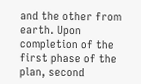and the other from earth. Upon completion of the first phase of the plan, second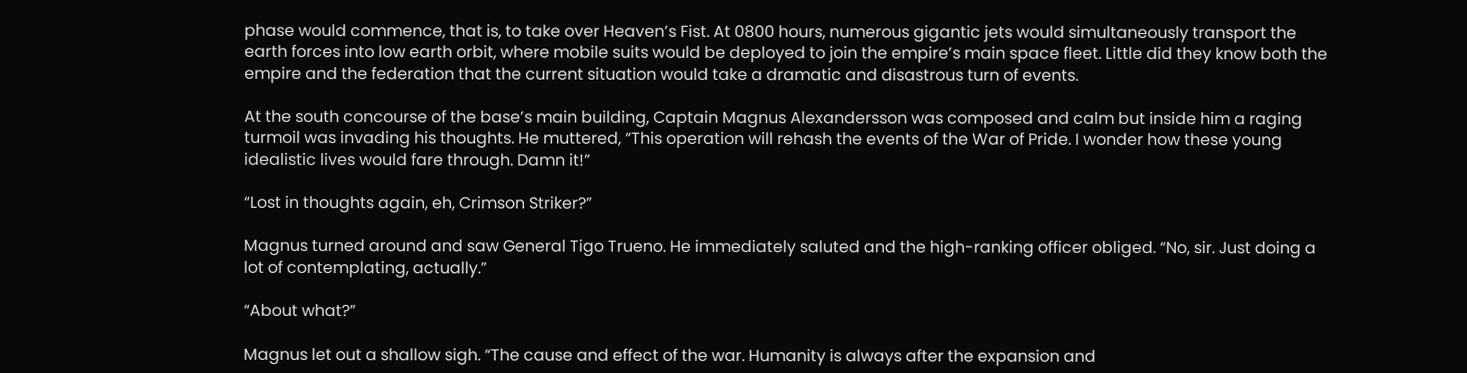phase would commence, that is, to take over Heaven’s Fist. At 0800 hours, numerous gigantic jets would simultaneously transport the earth forces into low earth orbit, where mobile suits would be deployed to join the empire’s main space fleet. Little did they know both the empire and the federation that the current situation would take a dramatic and disastrous turn of events.

At the south concourse of the base’s main building, Captain Magnus Alexandersson was composed and calm but inside him a raging turmoil was invading his thoughts. He muttered, “This operation will rehash the events of the War of Pride. I wonder how these young idealistic lives would fare through. Damn it!”

“Lost in thoughts again, eh, Crimson Striker?”

Magnus turned around and saw General Tigo Trueno. He immediately saluted and the high-ranking officer obliged. “No, sir. Just doing a lot of contemplating, actually.”

“About what?”

Magnus let out a shallow sigh. “The cause and effect of the war. Humanity is always after the expansion and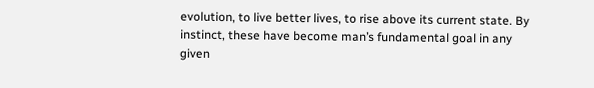evolution, to live better lives, to rise above its current state. By instinct, these have become man’s fundamental goal in any given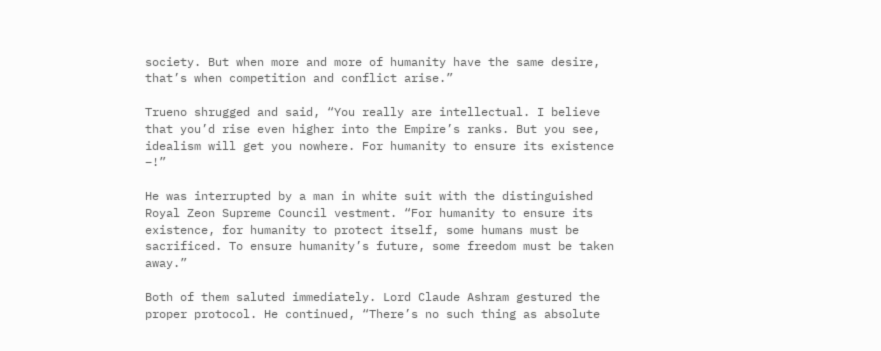society. But when more and more of humanity have the same desire, that’s when competition and conflict arise.”

Trueno shrugged and said, “You really are intellectual. I believe that you’d rise even higher into the Empire’s ranks. But you see, idealism will get you nowhere. For humanity to ensure its existence –!”

He was interrupted by a man in white suit with the distinguished Royal Zeon Supreme Council vestment. “For humanity to ensure its existence, for humanity to protect itself, some humans must be sacrificed. To ensure humanity’s future, some freedom must be taken away.”

Both of them saluted immediately. Lord Claude Ashram gestured the proper protocol. He continued, “There’s no such thing as absolute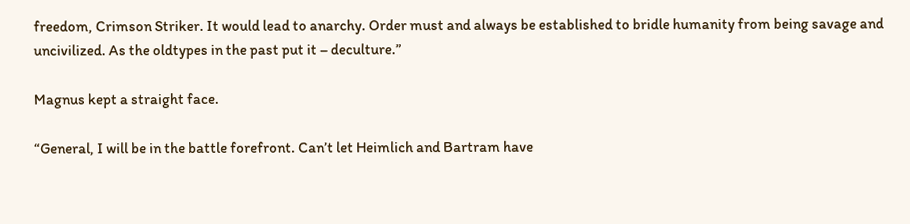freedom, Crimson Striker. It would lead to anarchy. Order must and always be established to bridle humanity from being savage and uncivilized. As the oldtypes in the past put it – deculture.”

Magnus kept a straight face.

“General, I will be in the battle forefront. Can’t let Heimlich and Bartram have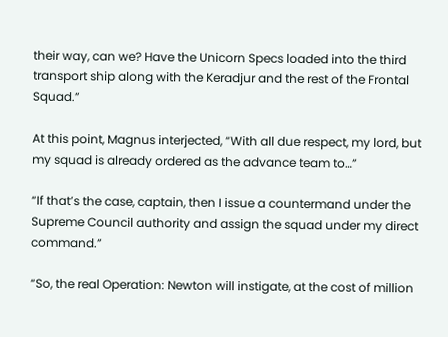their way, can we? Have the Unicorn Specs loaded into the third transport ship along with the Keradjur and the rest of the Frontal Squad.”

At this point, Magnus interjected, “With all due respect, my lord, but my squad is already ordered as the advance team to…”

“If that’s the case, captain, then I issue a countermand under the Supreme Council authority and assign the squad under my direct command.”

“So, the real Operation: Newton will instigate, at the cost of million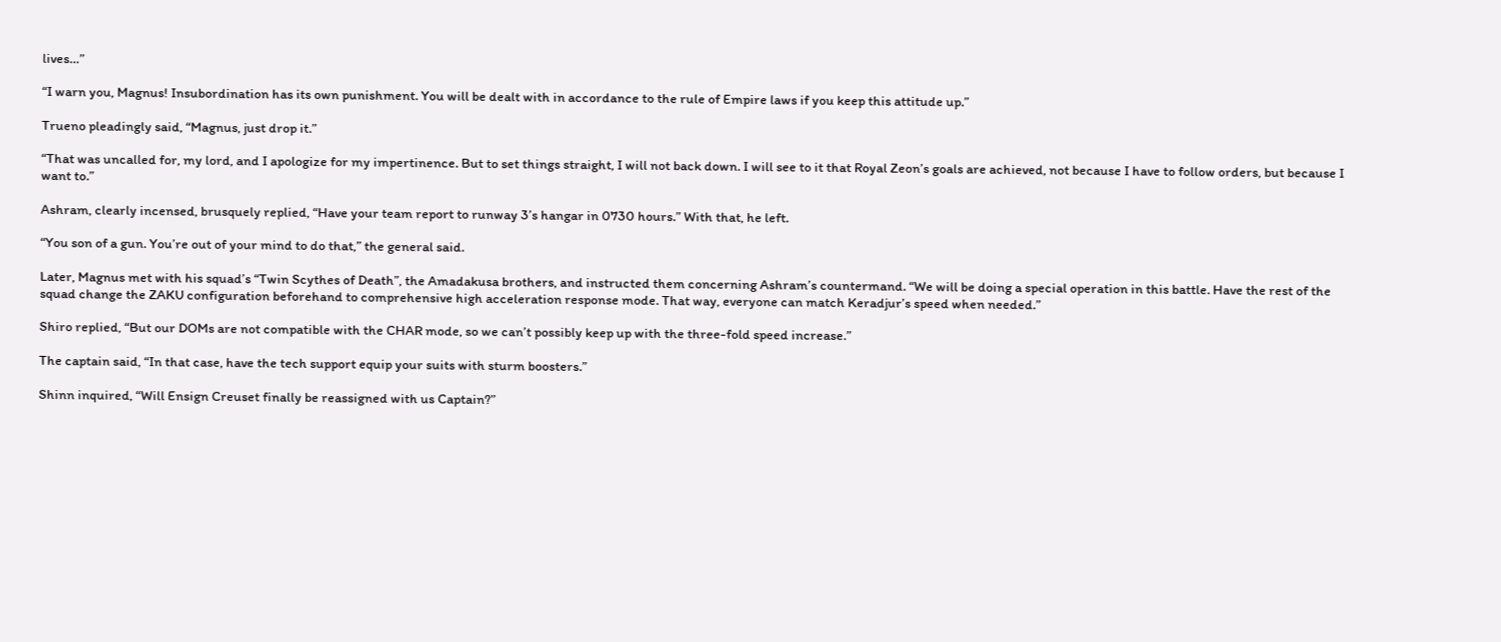lives…”

“I warn you, Magnus! Insubordination has its own punishment. You will be dealt with in accordance to the rule of Empire laws if you keep this attitude up.”

Trueno pleadingly said, “Magnus, just drop it.”

“That was uncalled for, my lord, and I apologize for my impertinence. But to set things straight, I will not back down. I will see to it that Royal Zeon’s goals are achieved, not because I have to follow orders, but because I want to.”

Ashram, clearly incensed, brusquely replied, “Have your team report to runway 3’s hangar in 0730 hours.” With that, he left.

“You son of a gun. You’re out of your mind to do that,” the general said.

Later, Magnus met with his squad’s “Twin Scythes of Death”, the Amadakusa brothers, and instructed them concerning Ashram’s countermand. “We will be doing a special operation in this battle. Have the rest of the squad change the ZAKU configuration beforehand to comprehensive high acceleration response mode. That way, everyone can match Keradjur’s speed when needed.”

Shiro replied, “But our DOMs are not compatible with the CHAR mode, so we can’t possibly keep up with the three-fold speed increase.”

The captain said, “In that case, have the tech support equip your suits with sturm boosters.”

Shinn inquired, “Will Ensign Creuset finally be reassigned with us Captain?”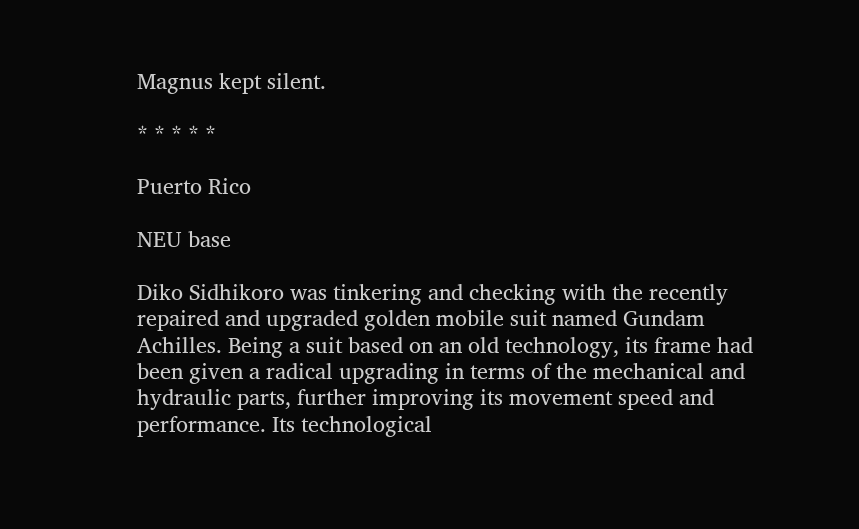Magnus kept silent.

* * * * *

Puerto Rico

NEU base

Diko Sidhikoro was tinkering and checking with the recently repaired and upgraded golden mobile suit named Gundam Achilles. Being a suit based on an old technology, its frame had been given a radical upgrading in terms of the mechanical and hydraulic parts, further improving its movement speed and performance. Its technological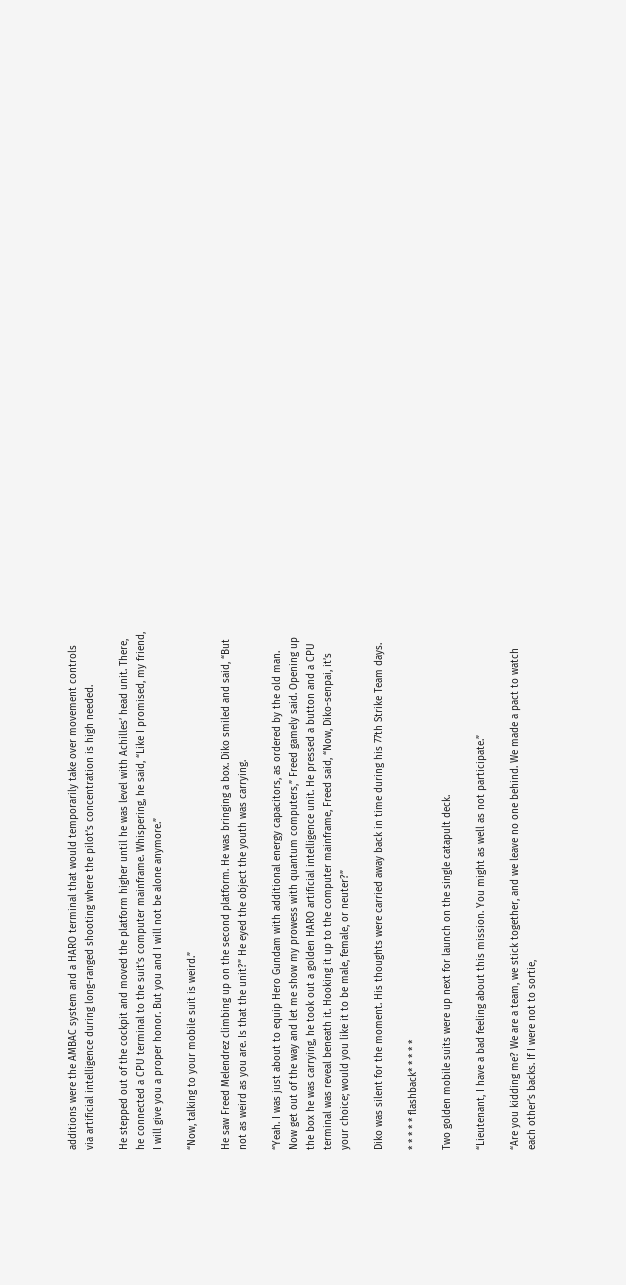additions were the AMBAC system and a HARO terminal that would temporarily take over movement controls via artificial intelligence during long-ranged shooting where the pilot’s concentration is high needed.

He stepped out of the cockpit and moved the platform higher until he was level with Achilles’ head unit. There, he connected a CPU terminal to the suit’s computer mainframe. Whispering, he said, “Like I promised, my friend, I will give you a proper honor. But you and I will not be alone anymore.”

“Now, talking to your mobile suit is weird.”

He saw Freed Melendrez climbing up on the second platform. He was bringing a box. Diko smiled and said, “But not as weird as you are. Is that the unit?” He eyed the object the youth was carrying.

“Yeah. I was just about to equip Hero Gundam with additional energy capacitors, as ordered by the old man. Now get out of the way and let me show my prowess with quantum computers,” Freed gamely said. Opening up the box he was carrying, he took out a golden HARO artificial intelligence unit. He pressed a button and a CPU terminal was reveal beneath it. Hooking it up to the computer mainframe, Freed said, “Now, Diko-senpai, it’s your choice; would you like it to be male, female, or neuter?”

Diko was silent for the moment. His thoughts were carried away back in time during his 77th Strike Team days.

* * * * * flashback* * * * *

Two golden mobile suits were up next for launch on the single catapult deck.

“Lieutenant, I have a bad feeling about this mission. You might as well as not participate.”

“Are you kidding me? We are a team, we stick together, and we leave no one behind. We made a pact to watch each other’s backs. If I were not to sortie,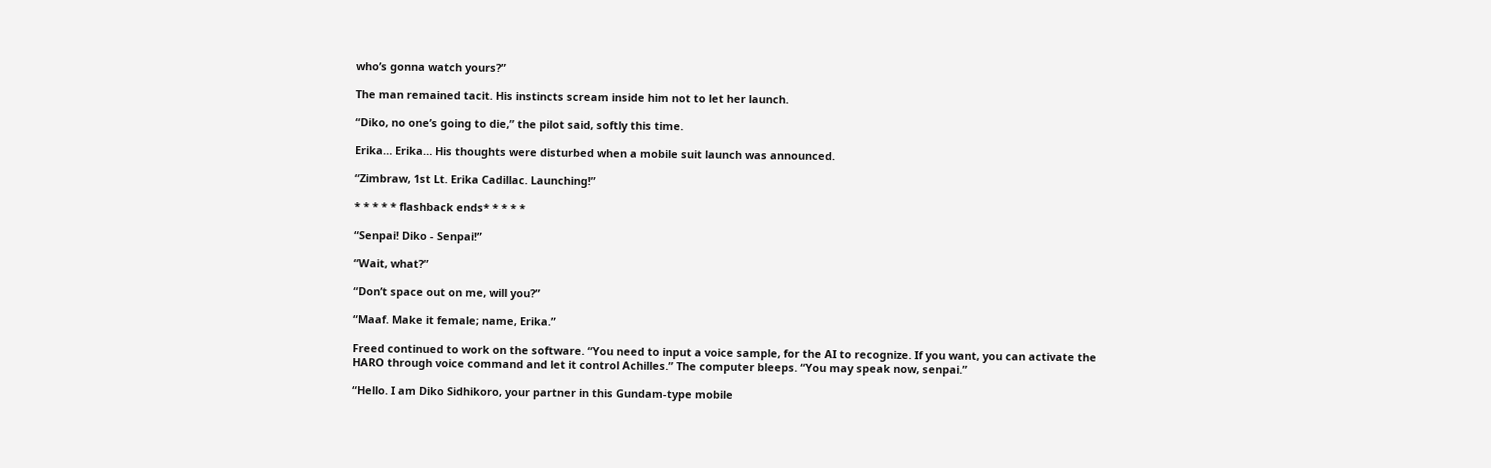who’s gonna watch yours?”

The man remained tacit. His instincts scream inside him not to let her launch.

“Diko, no one’s going to die,” the pilot said, softly this time.

Erika… Erika… His thoughts were disturbed when a mobile suit launch was announced.

“Zimbraw, 1st Lt. Erika Cadillac. Launching!”

* * * * * flashback ends* * * * *

“Senpai! Diko - Senpai!”

“Wait, what?”

“Don’t space out on me, will you?”

“Maaf. Make it female; name, Erika.”

Freed continued to work on the software. “You need to input a voice sample, for the AI to recognize. If you want, you can activate the HARO through voice command and let it control Achilles.” The computer bleeps. “You may speak now, senpai.”

“Hello. I am Diko Sidhikoro, your partner in this Gundam-type mobile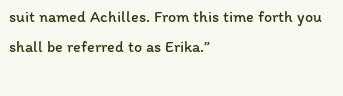suit named Achilles. From this time forth you shall be referred to as Erika.”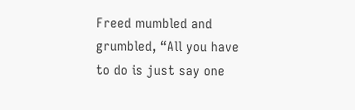Freed mumbled and grumbled, “All you have to do is just say one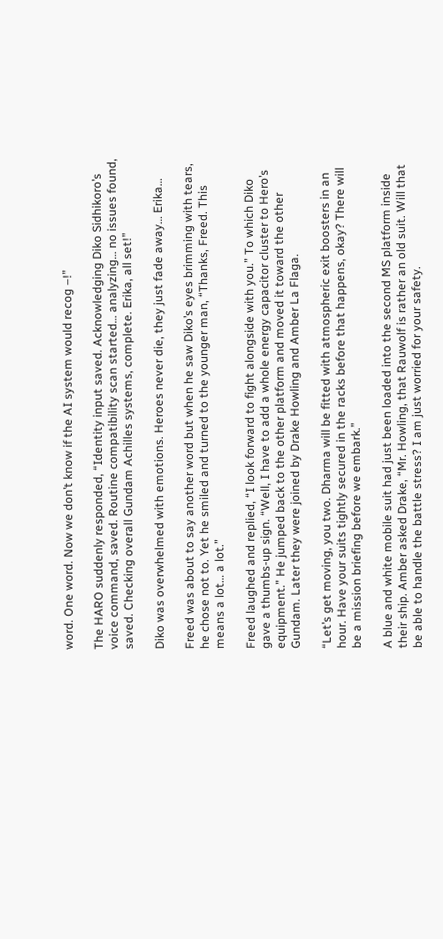word. One word. Now we don’t know if the AI system would recog –!”

The HARO suddenly responded, “Identity input saved. Acknowledging Diko Sidhikoro’s voice command, saved. Routine compatibility scan started… analyzing… no issues found, saved. Checking overall Gundam Achilles systems, complete. Erika, all set!”

Diko was overwhelmed with emotions. Heroes never die, they just fade away… Erika…

Freed was about to say another word but when he saw Diko’s eyes brimming with tears, he chose not to. Yet he smiled and turned to the younger man, “Thanks, Freed. This means a lot… a lot.”

Freed laughed and replied, “I look forward to fight alongside with you.” To which Diko gave a thumbs-up sign. “Well, I have to add a whole energy capacitor cluster to Hero’s equipment.” He jumped back to the other platform and moved it toward the other Gundam. Later they were joined by Drake Howling and Amber La Flaga.

“Let’s get moving, you two. Dharma will be fitted with atmospheric exit boosters in an hour. Have your suits tightly secured in the racks before that happens, okay? There will be a mission briefing before we embark.”

A blue and white mobile suit had just been loaded into the second MS platform inside their ship. Amber asked Drake, “Mr. Howling, that Rauwolf is rather an old suit. Will that be able to handle the battle stress? I am just worried for your safety.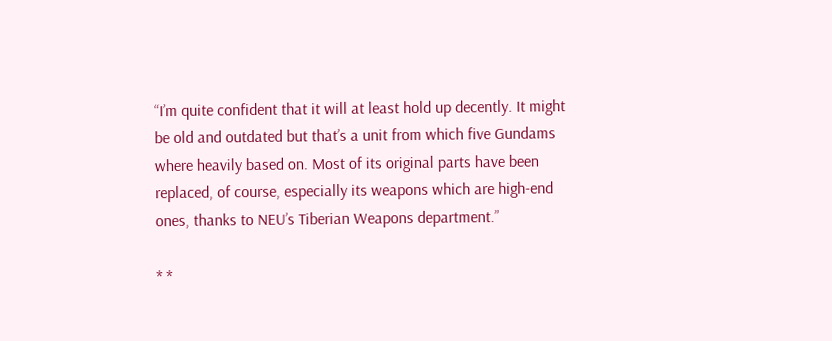“I’m quite confident that it will at least hold up decently. It might be old and outdated but that’s a unit from which five Gundams where heavily based on. Most of its original parts have been replaced, of course, especially its weapons which are high-end ones, thanks to NEU’s Tiberian Weapons department.”

* *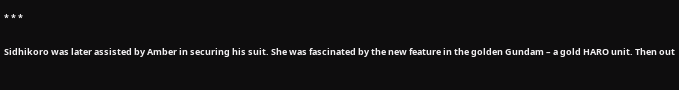* * *

Sidhikoro was later assisted by Amber in securing his suit. She was fascinated by the new feature in the golden Gundam – a gold HARO unit. Then out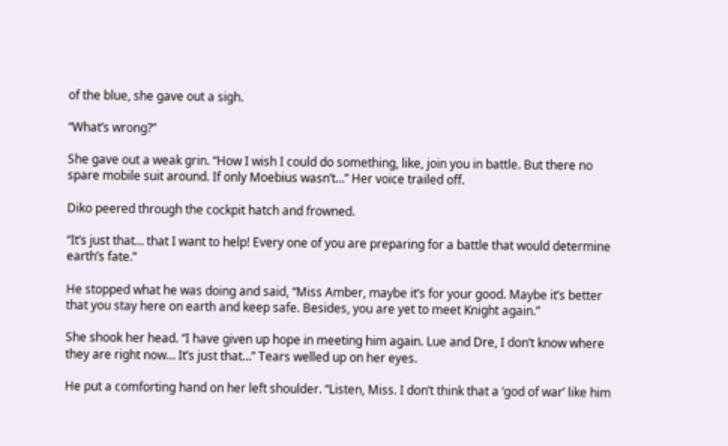of the blue, she gave out a sigh.

“What’s wrong?”

She gave out a weak grin. “How I wish I could do something, like, join you in battle. But there no spare mobile suit around. If only Moebius wasn’t…” Her voice trailed off.

Diko peered through the cockpit hatch and frowned.

“It’s just that… that I want to help! Every one of you are preparing for a battle that would determine earth’s fate.”

He stopped what he was doing and said, “Miss Amber, maybe it’s for your good. Maybe it’s better that you stay here on earth and keep safe. Besides, you are yet to meet Knight again.”

She shook her head. “I have given up hope in meeting him again. Lue and Dre, I don’t know where they are right now… It’s just that…” Tears welled up on her eyes.

He put a comforting hand on her left shoulder. “Listen, Miss. I don’t think that a ‘god of war’ like him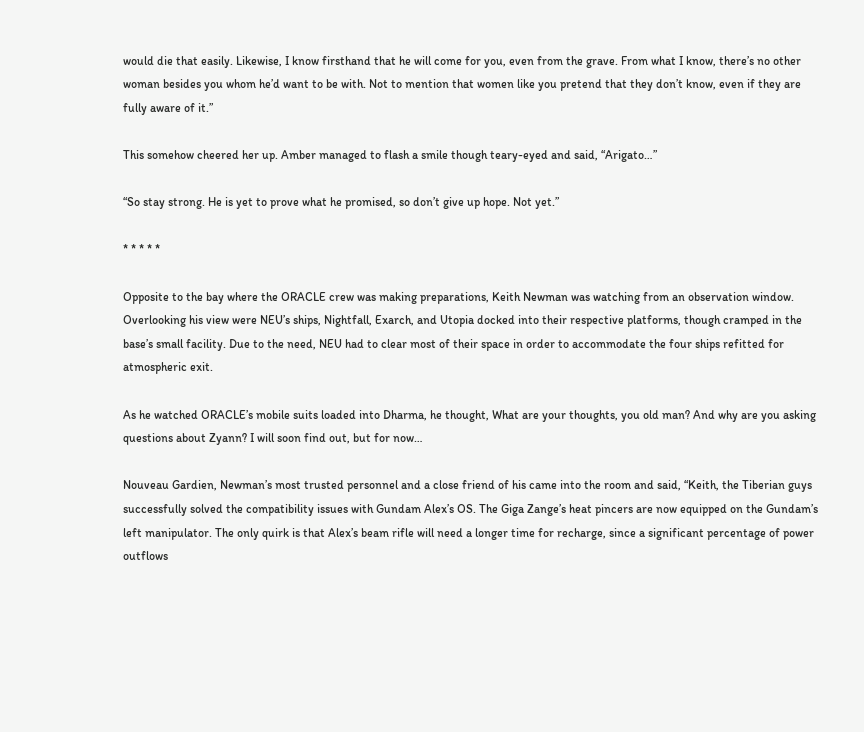would die that easily. Likewise, I know firsthand that he will come for you, even from the grave. From what I know, there’s no other woman besides you whom he’d want to be with. Not to mention that women like you pretend that they don’t know, even if they are fully aware of it.”

This somehow cheered her up. Amber managed to flash a smile though teary-eyed and said, “Arigato…”

“So stay strong. He is yet to prove what he promised, so don’t give up hope. Not yet.”

* * * * *

Opposite to the bay where the ORACLE crew was making preparations, Keith Newman was watching from an observation window. Overlooking his view were NEU’s ships, Nightfall, Exarch, and Utopia docked into their respective platforms, though cramped in the base’s small facility. Due to the need, NEU had to clear most of their space in order to accommodate the four ships refitted for atmospheric exit.

As he watched ORACLE’s mobile suits loaded into Dharma, he thought, What are your thoughts, you old man? And why are you asking questions about Zyann? I will soon find out, but for now…

Nouveau Gardien, Newman’s most trusted personnel and a close friend of his came into the room and said, “Keith, the Tiberian guys successfully solved the compatibility issues with Gundam Alex’s OS. The Giga Zange’s heat pincers are now equipped on the Gundam’s left manipulator. The only quirk is that Alex’s beam rifle will need a longer time for recharge, since a significant percentage of power outflows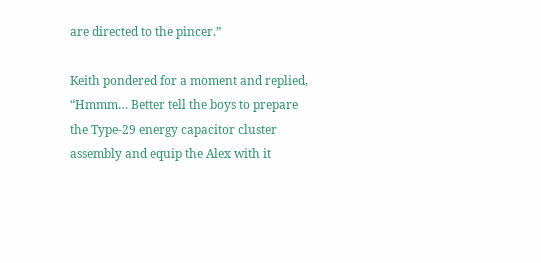are directed to the pincer.”

Keith pondered for a moment and replied, “Hmmm… Better tell the boys to prepare the Type-29 energy capacitor cluster assembly and equip the Alex with it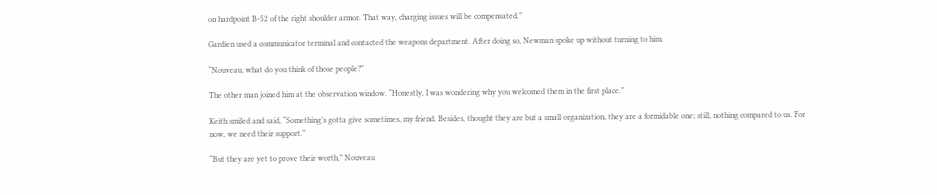on hardpoint B-52 of the right shoulder armor. That way, charging issues will be compensated.”

Gardien used a communicator terminal and contacted the weapons department. After doing so, Newman spoke up without turning to him.

“Nouveau, what do you think of those people?”

The other man joined him at the observation window. “Honestly, I was wondering why you welcomed them in the first place.”

Keith smiled and said, “Something’s gotta give sometimes, my friend. Besides, thought they are but a small organization, they are a formidable one; still, nothing compared to us. For now, we need their support.”

“But they are yet to prove their worth,” Nouveau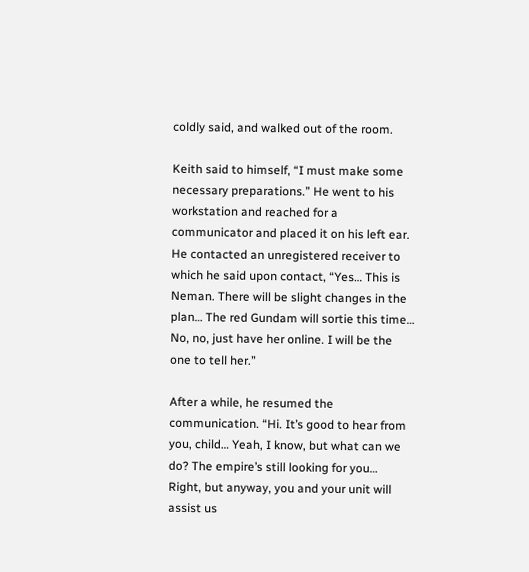coldly said, and walked out of the room.

Keith said to himself, “I must make some necessary preparations.” He went to his workstation and reached for a communicator and placed it on his left ear. He contacted an unregistered receiver to which he said upon contact, “Yes… This is Neman. There will be slight changes in the plan… The red Gundam will sortie this time… No, no, just have her online. I will be the one to tell her.”

After a while, he resumed the communication. “Hi. It’s good to hear from you, child… Yeah, I know, but what can we do? The empire’s still looking for you… Right, but anyway, you and your unit will assist us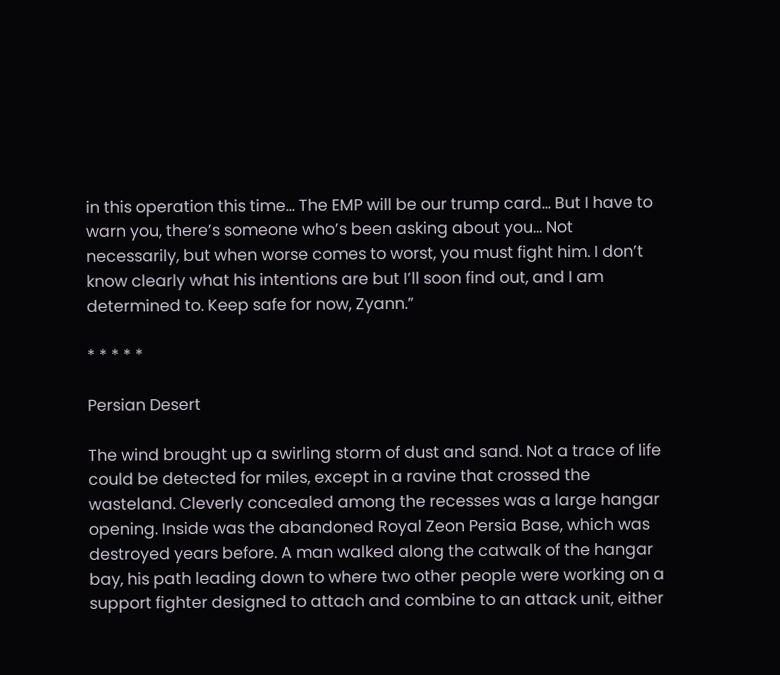in this operation this time… The EMP will be our trump card… But I have to warn you, there’s someone who’s been asking about you… Not necessarily, but when worse comes to worst, you must fight him. I don’t know clearly what his intentions are but I’ll soon find out, and I am determined to. Keep safe for now, Zyann.”

* * * * *

Persian Desert

The wind brought up a swirling storm of dust and sand. Not a trace of life could be detected for miles, except in a ravine that crossed the wasteland. Cleverly concealed among the recesses was a large hangar opening. Inside was the abandoned Royal Zeon Persia Base, which was destroyed years before. A man walked along the catwalk of the hangar bay, his path leading down to where two other people were working on a support fighter designed to attach and combine to an attack unit, either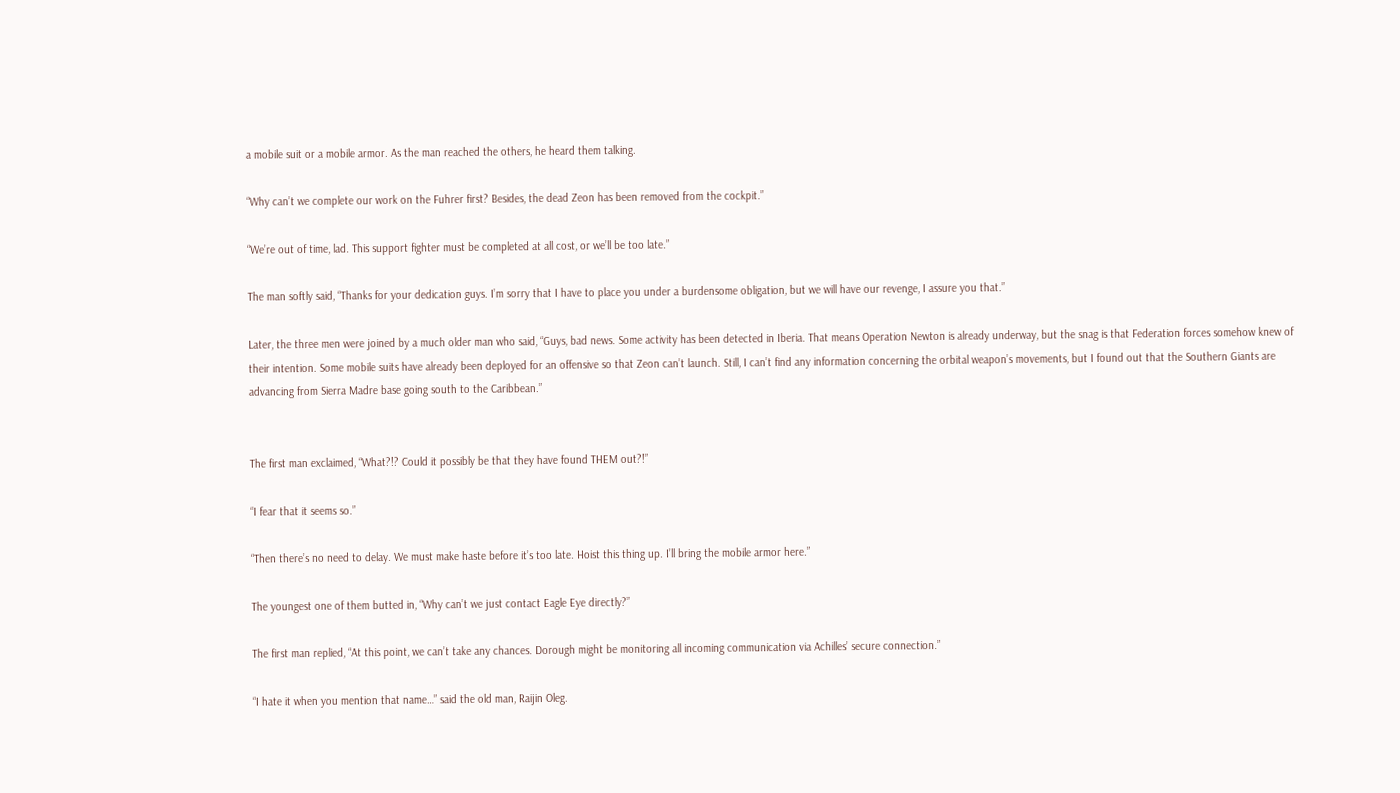a mobile suit or a mobile armor. As the man reached the others, he heard them talking.

“Why can’t we complete our work on the Fuhrer first? Besides, the dead Zeon has been removed from the cockpit.”

“We’re out of time, lad. This support fighter must be completed at all cost, or we’ll be too late.”

The man softly said, “Thanks for your dedication guys. I’m sorry that I have to place you under a burdensome obligation, but we will have our revenge, I assure you that.”

Later, the three men were joined by a much older man who said, “Guys, bad news. Some activity has been detected in Iberia. That means Operation Newton is already underway, but the snag is that Federation forces somehow knew of their intention. Some mobile suits have already been deployed for an offensive so that Zeon can’t launch. Still, I can’t find any information concerning the orbital weapon’s movements, but I found out that the Southern Giants are advancing from Sierra Madre base going south to the Caribbean.”


The first man exclaimed, “What?!? Could it possibly be that they have found THEM out?!”

“I fear that it seems so.”

“Then there’s no need to delay. We must make haste before it’s too late. Hoist this thing up. I’ll bring the mobile armor here.”

The youngest one of them butted in, “Why can’t we just contact Eagle Eye directly?”

The first man replied, “At this point, we can’t take any chances. Dorough might be monitoring all incoming communication via Achilles’ secure connection.”

“I hate it when you mention that name…” said the old man, Raijin Oleg.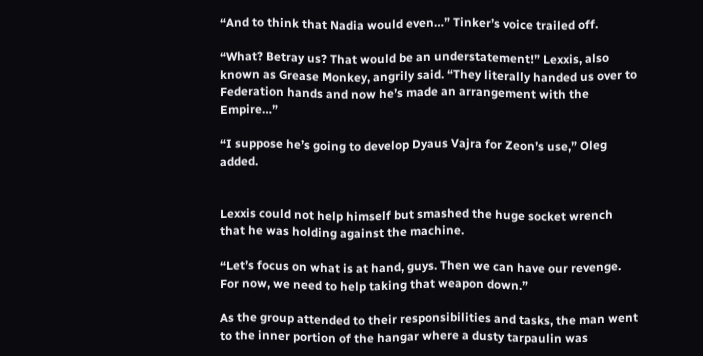“And to think that Nadia would even…” Tinker’s voice trailed off.

“What? Betray us? That would be an understatement!” Lexxis, also known as Grease Monkey, angrily said. “They literally handed us over to Federation hands and now he’s made an arrangement with the Empire…”

“I suppose he’s going to develop Dyaus Vajra for Zeon’s use,” Oleg added.


Lexxis could not help himself but smashed the huge socket wrench that he was holding against the machine.

“Let’s focus on what is at hand, guys. Then we can have our revenge. For now, we need to help taking that weapon down.”

As the group attended to their responsibilities and tasks, the man went to the inner portion of the hangar where a dusty tarpaulin was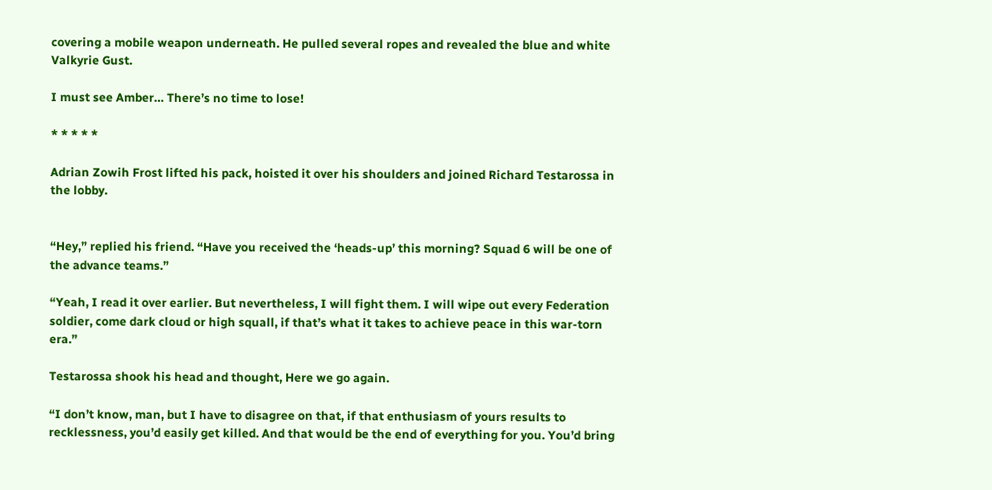covering a mobile weapon underneath. He pulled several ropes and revealed the blue and white Valkyrie Gust.

I must see Amber… There’s no time to lose!

* * * * *

Adrian Zowih Frost lifted his pack, hoisted it over his shoulders and joined Richard Testarossa in the lobby.


“Hey,” replied his friend. “Have you received the ‘heads-up’ this morning? Squad 6 will be one of the advance teams.”

“Yeah, I read it over earlier. But nevertheless, I will fight them. I will wipe out every Federation soldier, come dark cloud or high squall, if that’s what it takes to achieve peace in this war-torn era.”

Testarossa shook his head and thought, Here we go again.

“I don’t know, man, but I have to disagree on that, if that enthusiasm of yours results to recklessness, you’d easily get killed. And that would be the end of everything for you. You’d bring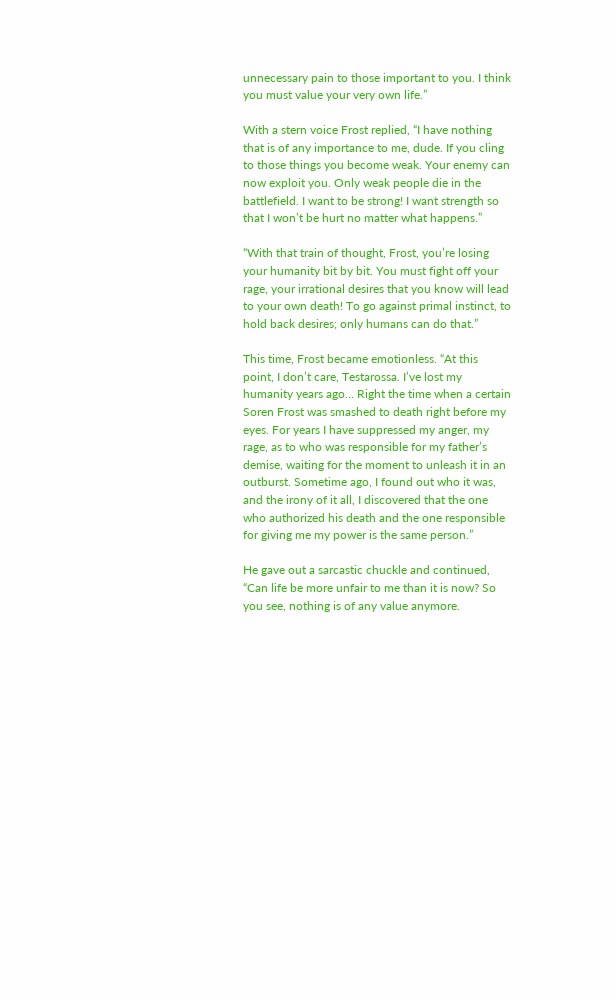unnecessary pain to those important to you. I think you must value your very own life.”

With a stern voice Frost replied, “I have nothing that is of any importance to me, dude. If you cling to those things you become weak. Your enemy can now exploit you. Only weak people die in the battlefield. I want to be strong! I want strength so that I won’t be hurt no matter what happens.”

“With that train of thought, Frost, you’re losing your humanity bit by bit. You must fight off your rage, your irrational desires that you know will lead to your own death! To go against primal instinct, to hold back desires; only humans can do that.”

This time, Frost became emotionless. “At this point, I don’t care, Testarossa. I’ve lost my humanity years ago… Right the time when a certain Soren Frost was smashed to death right before my eyes. For years I have suppressed my anger, my rage, as to who was responsible for my father’s demise, waiting for the moment to unleash it in an outburst. Sometime ago, I found out who it was, and the irony of it all, I discovered that the one who authorized his death and the one responsible for giving me my power is the same person.”

He gave out a sarcastic chuckle and continued, “Can life be more unfair to me than it is now? So you see, nothing is of any value anymore.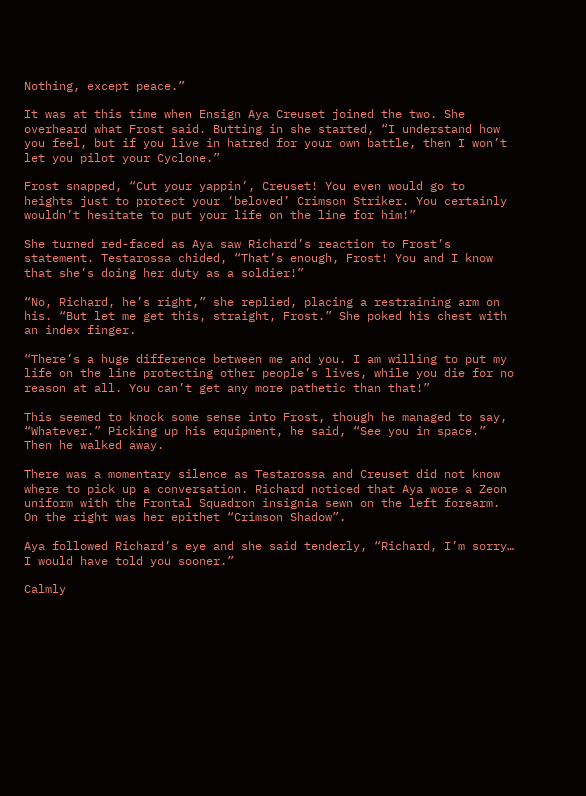Nothing, except peace.”

It was at this time when Ensign Aya Creuset joined the two. She overheard what Frost said. Butting in she started, “I understand how you feel, but if you live in hatred for your own battle, then I won’t let you pilot your Cyclone.”

Frost snapped, “Cut your yappin’, Creuset! You even would go to heights just to protect your ‘beloved’ Crimson Striker. You certainly wouldn’t hesitate to put your life on the line for him!”

She turned red-faced as Aya saw Richard’s reaction to Frost’s statement. Testarossa chided, “That’s enough, Frost! You and I know that she’s doing her duty as a soldier!”

“No, Richard, he’s right,” she replied, placing a restraining arm on his. “But let me get this, straight, Frost.” She poked his chest with an index finger.

“There’s a huge difference between me and you. I am willing to put my life on the line protecting other people’s lives, while you die for no reason at all. You can’t get any more pathetic than that!”

This seemed to knock some sense into Frost, though he managed to say, “Whatever.” Picking up his equipment, he said, “See you in space.” Then he walked away.

There was a momentary silence as Testarossa and Creuset did not know where to pick up a conversation. Richard noticed that Aya wore a Zeon uniform with the Frontal Squadron insignia sewn on the left forearm. On the right was her epithet “Crimson Shadow”.

Aya followed Richard’s eye and she said tenderly, “Richard, I’m sorry… I would have told you sooner.”

Calmly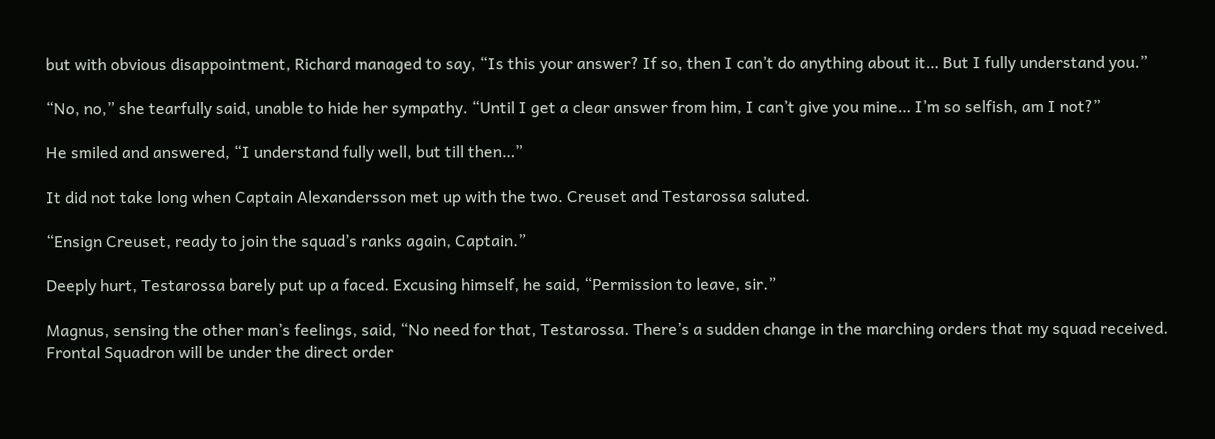but with obvious disappointment, Richard managed to say, “Is this your answer? If so, then I can’t do anything about it… But I fully understand you.”

“No, no,” she tearfully said, unable to hide her sympathy. “Until I get a clear answer from him, I can’t give you mine… I’m so selfish, am I not?”

He smiled and answered, “I understand fully well, but till then…”

It did not take long when Captain Alexandersson met up with the two. Creuset and Testarossa saluted.

“Ensign Creuset, ready to join the squad’s ranks again, Captain.”

Deeply hurt, Testarossa barely put up a faced. Excusing himself, he said, “Permission to leave, sir.”

Magnus, sensing the other man’s feelings, said, “No need for that, Testarossa. There’s a sudden change in the marching orders that my squad received. Frontal Squadron will be under the direct order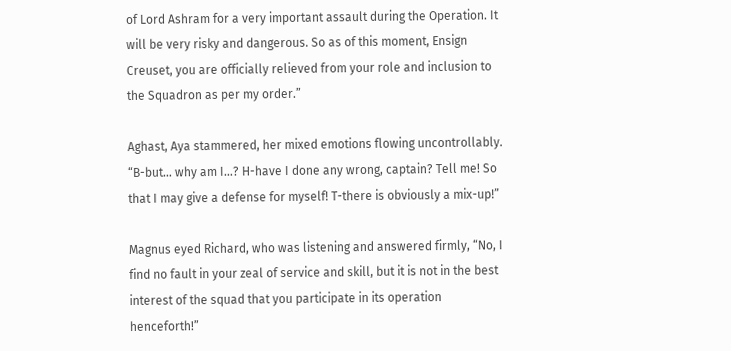of Lord Ashram for a very important assault during the Operation. It will be very risky and dangerous. So as of this moment, Ensign Creuset, you are officially relieved from your role and inclusion to the Squadron as per my order.”

Aghast, Aya stammered, her mixed emotions flowing uncontrollably. “B-but… why am I…? H-have I done any wrong, captain? Tell me! So that I may give a defense for myself! T-there is obviously a mix-up!”

Magnus eyed Richard, who was listening and answered firmly, “No, I find no fault in your zeal of service and skill, but it is not in the best interest of the squad that you participate in its operation henceforth!”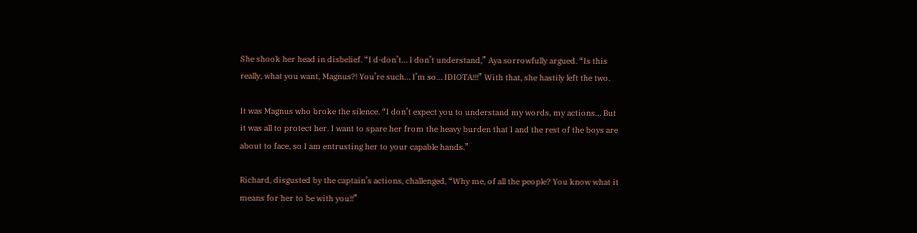She shook her head in disbelief. “I d-don’t… I don’t understand,” Aya sorrowfully argued. “Is this really, what you want, Magnus?! You’re such… I’m so… IDIOTA!!!” With that, she hastily left the two.

It was Magnus who broke the silence. “I don’t expect you to understand my words, my actions… But it was all to protect her. I want to spare her from the heavy burden that I and the rest of the boys are about to face, so I am entrusting her to your capable hands.”

Richard, disgusted by the captain’s actions, challenged, “Why me, of all the people? You know what it means for her to be with you!!”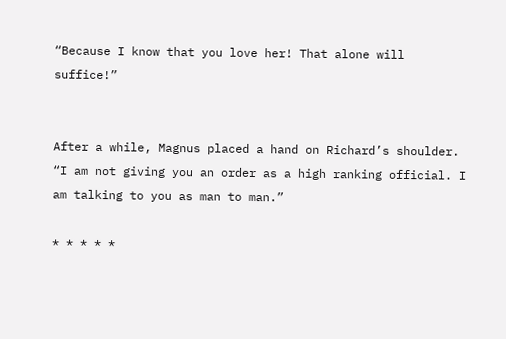“Because I know that you love her! That alone will suffice!”


After a while, Magnus placed a hand on Richard’s shoulder. “I am not giving you an order as a high ranking official. I am talking to you as man to man.”

* * * * *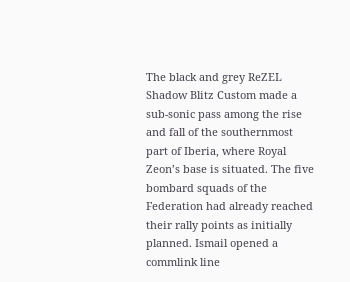The black and grey ReZEL Shadow Blitz Custom made a sub-sonic pass among the rise and fall of the southernmost part of Iberia, where Royal Zeon’s base is situated. The five bombard squads of the Federation had already reached their rally points as initially planned. Ismail opened a commlink line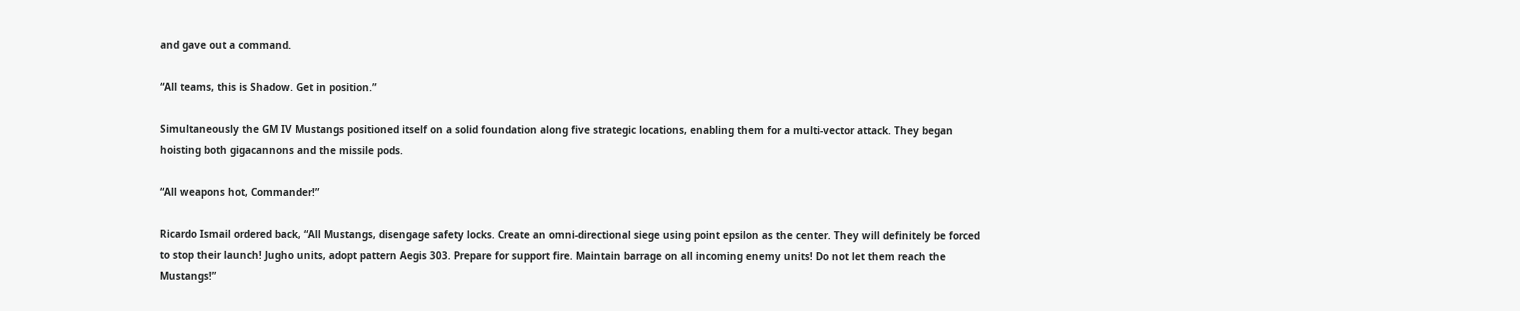and gave out a command.

“All teams, this is Shadow. Get in position.”

Simultaneously the GM IV Mustangs positioned itself on a solid foundation along five strategic locations, enabling them for a multi-vector attack. They began hoisting both gigacannons and the missile pods.

“All weapons hot, Commander!”

Ricardo Ismail ordered back, “All Mustangs, disengage safety locks. Create an omni-directional siege using point epsilon as the center. They will definitely be forced to stop their launch! Jugho units, adopt pattern Aegis 303. Prepare for support fire. Maintain barrage on all incoming enemy units! Do not let them reach the Mustangs!”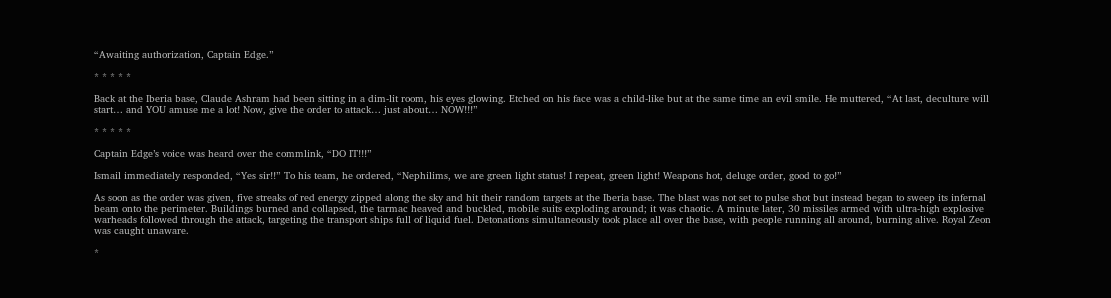“Awaiting authorization, Captain Edge.”

* * * * *

Back at the Iberia base, Claude Ashram had been sitting in a dim-lit room, his eyes glowing. Etched on his face was a child-like but at the same time an evil smile. He muttered, “At last, deculture will start… and YOU amuse me a lot! Now, give the order to attack… just about… NOW!!!”

* * * * *

Captain Edge’s voice was heard over the commlink, “DO IT!!!”

Ismail immediately responded, “Yes sir!!” To his team, he ordered, “Nephilims, we are green light status! I repeat, green light! Weapons hot, deluge order, good to go!”

As soon as the order was given, five streaks of red energy zipped along the sky and hit their random targets at the Iberia base. The blast was not set to pulse shot but instead began to sweep its infernal beam onto the perimeter. Buildings burned and collapsed, the tarmac heaved and buckled, mobile suits exploding around; it was chaotic. A minute later, 30 missiles armed with ultra-high explosive warheads followed through the attack, targeting the transport ships full of liquid fuel. Detonations simultaneously took place all over the base, with people running all around, burning alive. Royal Zeon was caught unaware.

*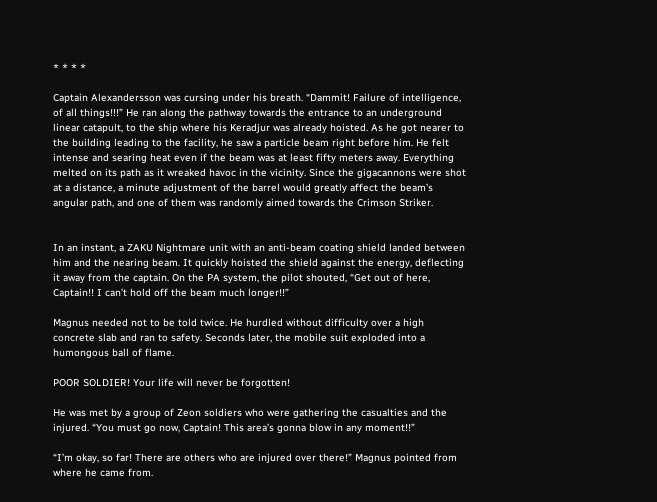* * * *

Captain Alexandersson was cursing under his breath. “Dammit! Failure of intelligence, of all things!!!” He ran along the pathway towards the entrance to an underground linear catapult, to the ship where his Keradjur was already hoisted. As he got nearer to the building leading to the facility, he saw a particle beam right before him. He felt intense and searing heat even if the beam was at least fifty meters away. Everything melted on its path as it wreaked havoc in the vicinity. Since the gigacannons were shot at a distance, a minute adjustment of the barrel would greatly affect the beam’s angular path, and one of them was randomly aimed towards the Crimson Striker.


In an instant, a ZAKU Nightmare unit with an anti-beam coating shield landed between him and the nearing beam. It quickly hoisted the shield against the energy, deflecting it away from the captain. On the PA system, the pilot shouted, “Get out of here, Captain!! I can’t hold off the beam much longer!!”

Magnus needed not to be told twice. He hurdled without difficulty over a high concrete slab and ran to safety. Seconds later, the mobile suit exploded into a humongous ball of flame.

POOR SOLDIER! Your life will never be forgotten!

He was met by a group of Zeon soldiers who were gathering the casualties and the injured. “You must go now, Captain! This area’s gonna blow in any moment!!”

“I’m okay, so far! There are others who are injured over there!” Magnus pointed from where he came from.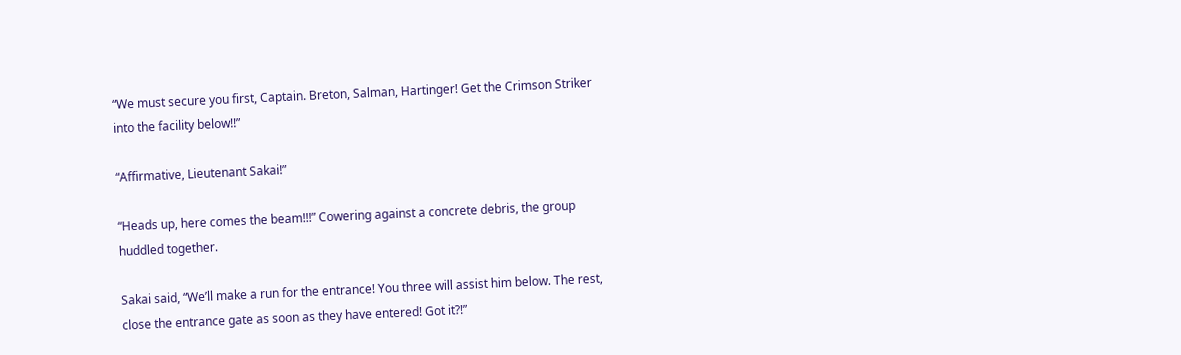“We must secure you first, Captain. Breton, Salman, Hartinger! Get the Crimson Striker into the facility below!!”

“Affirmative, Lieutenant Sakai!”

“Heads up, here comes the beam!!!” Cowering against a concrete debris, the group huddled together.

Sakai said, “We’ll make a run for the entrance! You three will assist him below. The rest, close the entrance gate as soon as they have entered! Got it?!”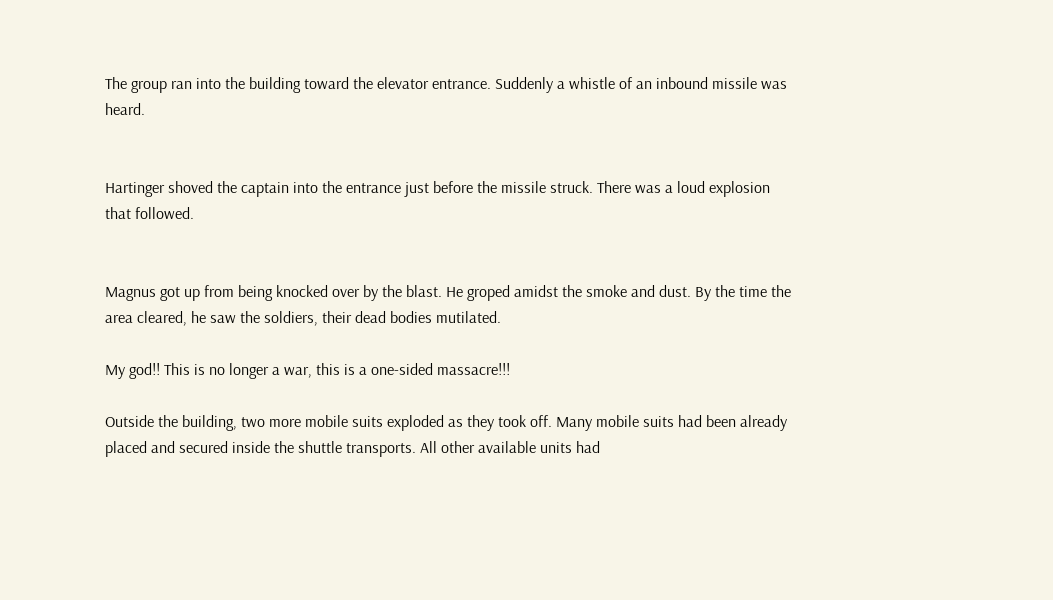The group ran into the building toward the elevator entrance. Suddenly a whistle of an inbound missile was heard.


Hartinger shoved the captain into the entrance just before the missile struck. There was a loud explosion that followed.


Magnus got up from being knocked over by the blast. He groped amidst the smoke and dust. By the time the area cleared, he saw the soldiers, their dead bodies mutilated.

My god!! This is no longer a war, this is a one-sided massacre!!!

Outside the building, two more mobile suits exploded as they took off. Many mobile suits had been already placed and secured inside the shuttle transports. All other available units had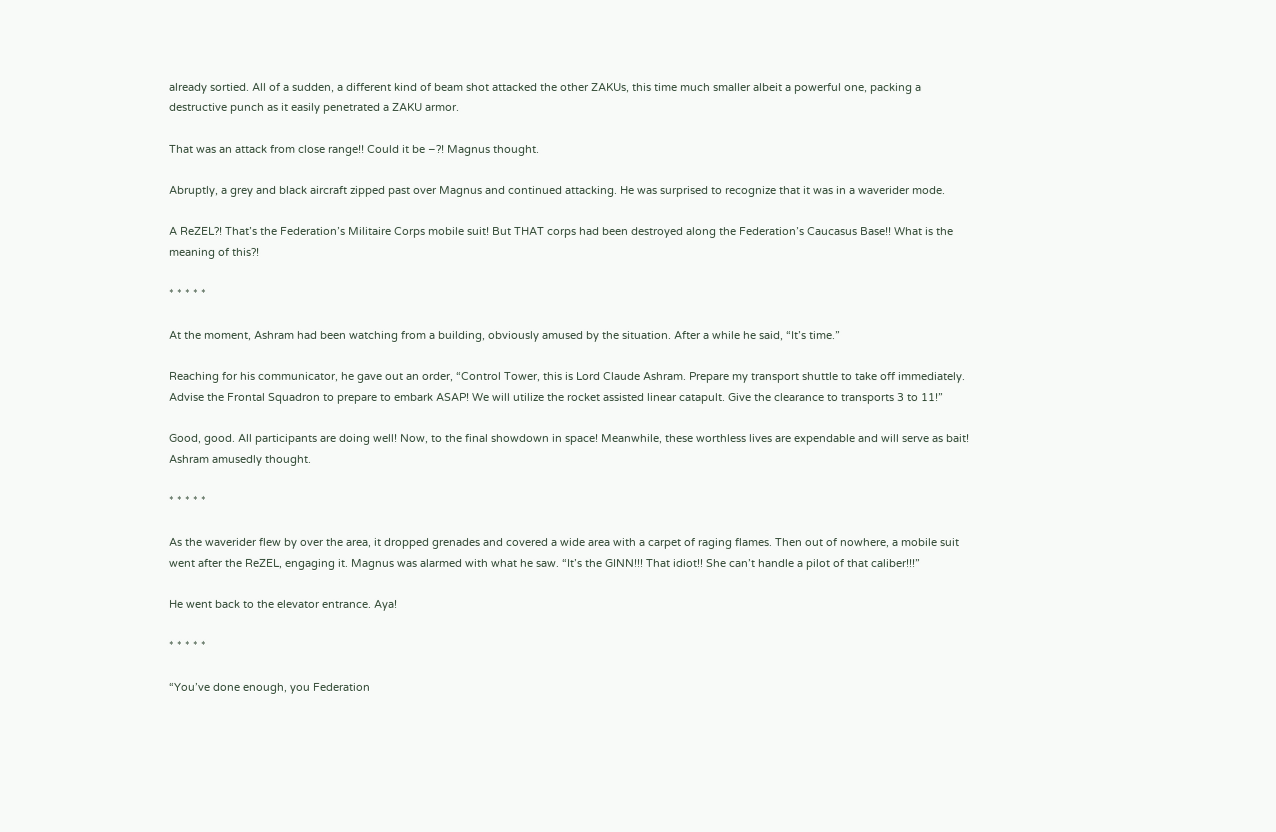already sortied. All of a sudden, a different kind of beam shot attacked the other ZAKUs, this time much smaller albeit a powerful one, packing a destructive punch as it easily penetrated a ZAKU armor.

That was an attack from close range!! Could it be –?! Magnus thought.

Abruptly, a grey and black aircraft zipped past over Magnus and continued attacking. He was surprised to recognize that it was in a waverider mode.

A ReZEL?! That’s the Federation’s Militaire Corps mobile suit! But THAT corps had been destroyed along the Federation’s Caucasus Base!! What is the meaning of this?!

* * * * *

At the moment, Ashram had been watching from a building, obviously amused by the situation. After a while he said, “It’s time.”

Reaching for his communicator, he gave out an order, “Control Tower, this is Lord Claude Ashram. Prepare my transport shuttle to take off immediately. Advise the Frontal Squadron to prepare to embark ASAP! We will utilize the rocket assisted linear catapult. Give the clearance to transports 3 to 11!”

Good, good. All participants are doing well! Now, to the final showdown in space! Meanwhile, these worthless lives are expendable and will serve as bait! Ashram amusedly thought.

* * * * *

As the waverider flew by over the area, it dropped grenades and covered a wide area with a carpet of raging flames. Then out of nowhere, a mobile suit went after the ReZEL, engaging it. Magnus was alarmed with what he saw. “It’s the GINN!!! That idiot!! She can’t handle a pilot of that caliber!!!”

He went back to the elevator entrance. Aya!

* * * * *

“You’ve done enough, you Federation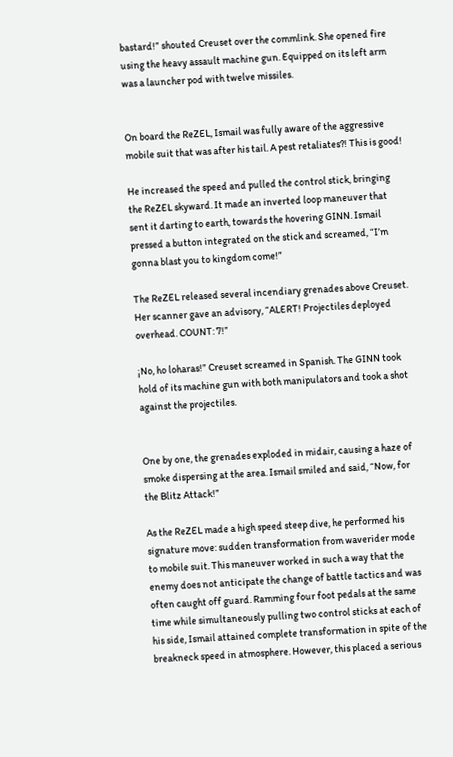bastard!” shouted Creuset over the commlink. She opened fire using the heavy assault machine gun. Equipped on its left arm was a launcher pod with twelve missiles.


On board the ReZEL, Ismail was fully aware of the aggressive mobile suit that was after his tail. A pest retaliates?! This is good!

He increased the speed and pulled the control stick, bringing the ReZEL skyward. It made an inverted loop maneuver that sent it darting to earth, towards the hovering GINN. Ismail pressed a button integrated on the stick and screamed, “I’m gonna blast you to kingdom come!”

The ReZEL released several incendiary grenades above Creuset. Her scanner gave an advisory, “ALERT! Projectiles deployed overhead. COUNT: 7!”

¡No, ho loharas!” Creuset screamed in Spanish. The GINN took hold of its machine gun with both manipulators and took a shot against the projectiles.


One by one, the grenades exploded in midair, causing a haze of smoke dispersing at the area. Ismail smiled and said, “Now, for the Blitz Attack!”

As the ReZEL made a high speed steep dive, he performed his signature move: sudden transformation from waverider mode to mobile suit. This maneuver worked in such a way that the enemy does not anticipate the change of battle tactics and was often caught off guard. Ramming four foot pedals at the same time while simultaneously pulling two control sticks at each of his side, Ismail attained complete transformation in spite of the breakneck speed in atmosphere. However, this placed a serious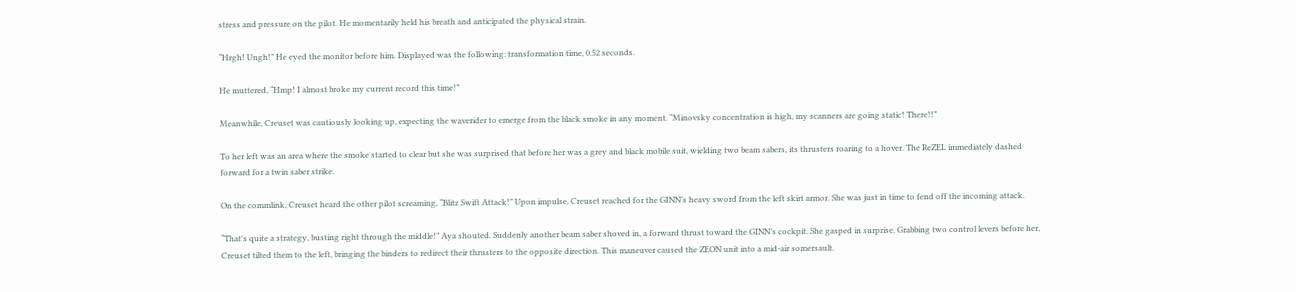stress and pressure on the pilot. He momentarily held his breath and anticipated the physical strain.

“Hrgh! Ungh!” He eyed the monitor before him. Displayed was the following: transformation time, 0.52 seconds.

He muttered, “Hmp! I almost broke my current record this time!”

Meanwhile, Creuset was cautiously looking up, expecting the waverider to emerge from the black smoke in any moment. “Minovsky concentration is high, my scanners are going static! There!!”

To her left was an area where the smoke started to clear but she was surprised that before her was a grey and black mobile suit, wielding two beam sabers, its thrusters roaring to a hover. The ReZEL immediately dashed forward for a twin saber strike.

On the commlink, Creuset heard the other pilot screaming, “Blitz Swift Attack!” Upon impulse, Creuset reached for the GINN’s heavy sword from the left skirt armor. She was just in time to fend off the incoming attack.

“That's quite a strategy, busting right through the middle!” Aya shouted. Suddenly another beam saber shoved in, a forward thrust toward the GINN’s cockpit. She gasped in surprise. Grabbing two control levers before her, Creuset tilted them to the left, bringing the binders to redirect their thrusters to the opposite direction. This maneuver caused the ZEON unit into a mid-air somersault.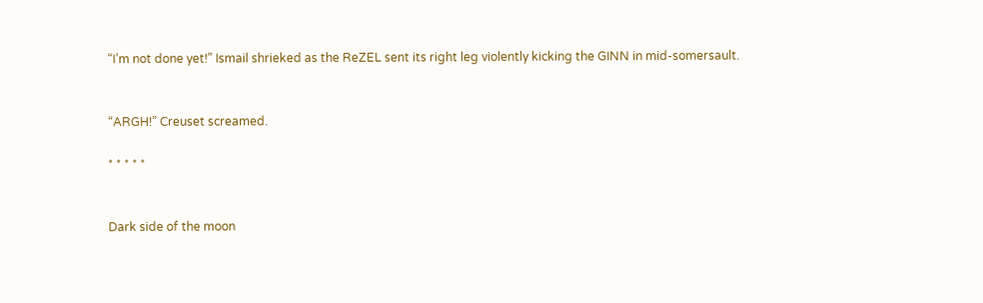“I’m not done yet!” Ismail shrieked as the ReZEL sent its right leg violently kicking the GINN in mid-somersault.


“ARGH!” Creuset screamed.

* * * * *


Dark side of the moon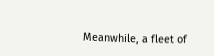Meanwhile, a fleet of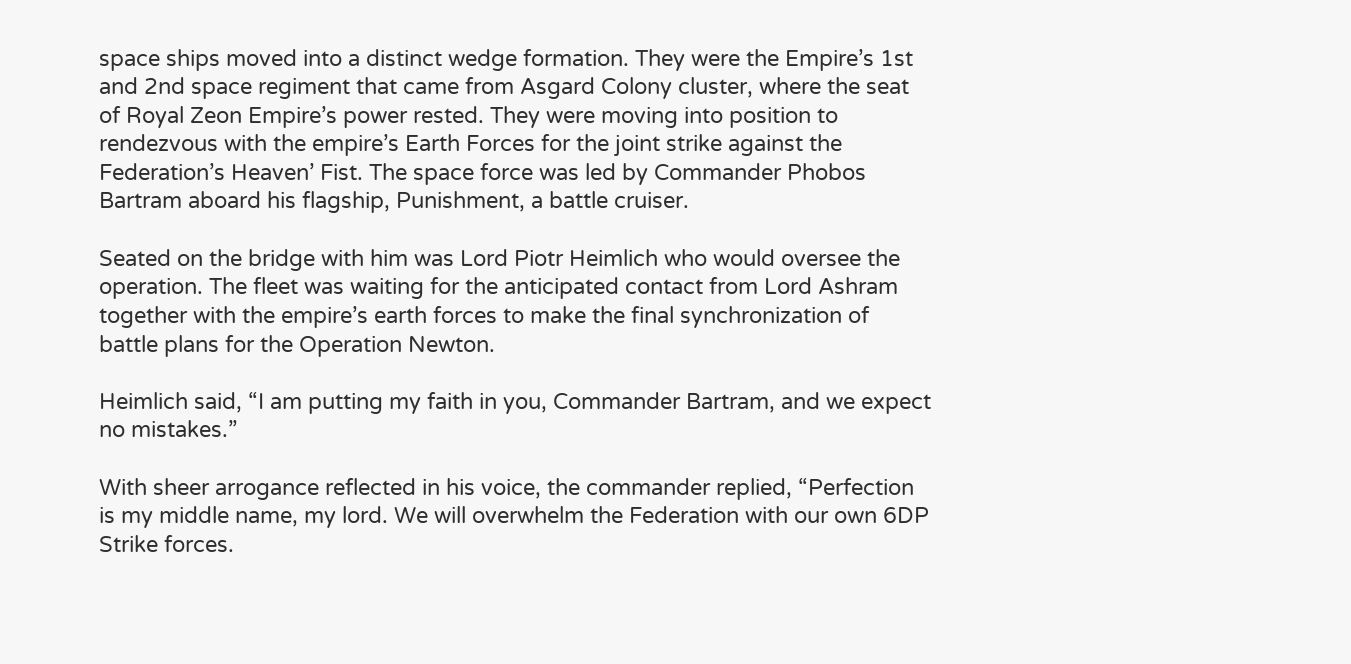space ships moved into a distinct wedge formation. They were the Empire’s 1st and 2nd space regiment that came from Asgard Colony cluster, where the seat of Royal Zeon Empire’s power rested. They were moving into position to rendezvous with the empire’s Earth Forces for the joint strike against the Federation’s Heaven’ Fist. The space force was led by Commander Phobos Bartram aboard his flagship, Punishment, a battle cruiser.

Seated on the bridge with him was Lord Piotr Heimlich who would oversee the operation. The fleet was waiting for the anticipated contact from Lord Ashram together with the empire’s earth forces to make the final synchronization of battle plans for the Operation Newton.

Heimlich said, “I am putting my faith in you, Commander Bartram, and we expect no mistakes.”

With sheer arrogance reflected in his voice, the commander replied, “Perfection is my middle name, my lord. We will overwhelm the Federation with our own 6DP Strike forces.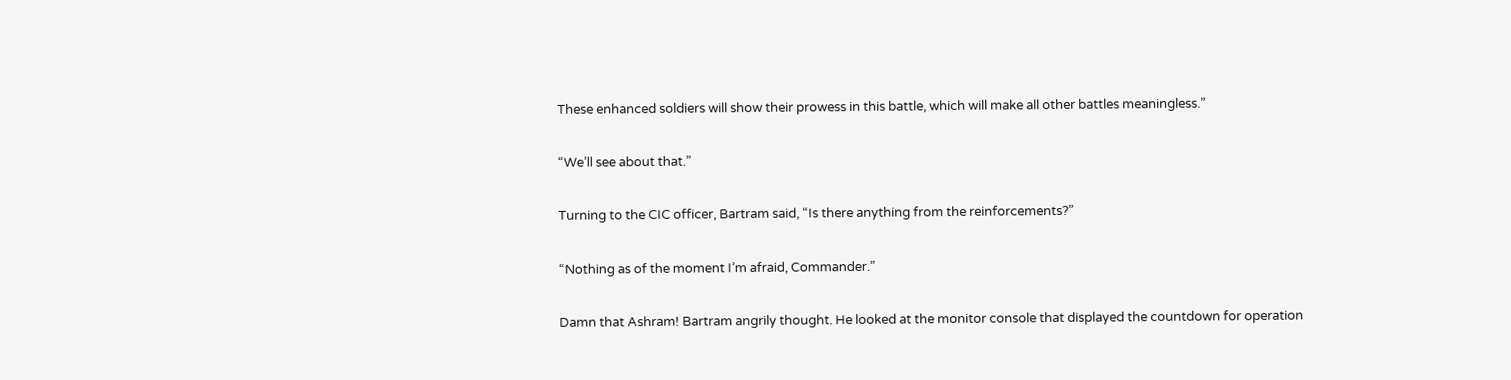These enhanced soldiers will show their prowess in this battle, which will make all other battles meaningless.”

“We’ll see about that.”

Turning to the CIC officer, Bartram said, “Is there anything from the reinforcements?”

“Nothing as of the moment I’m afraid, Commander.”

Damn that Ashram! Bartram angrily thought. He looked at the monitor console that displayed the countdown for operation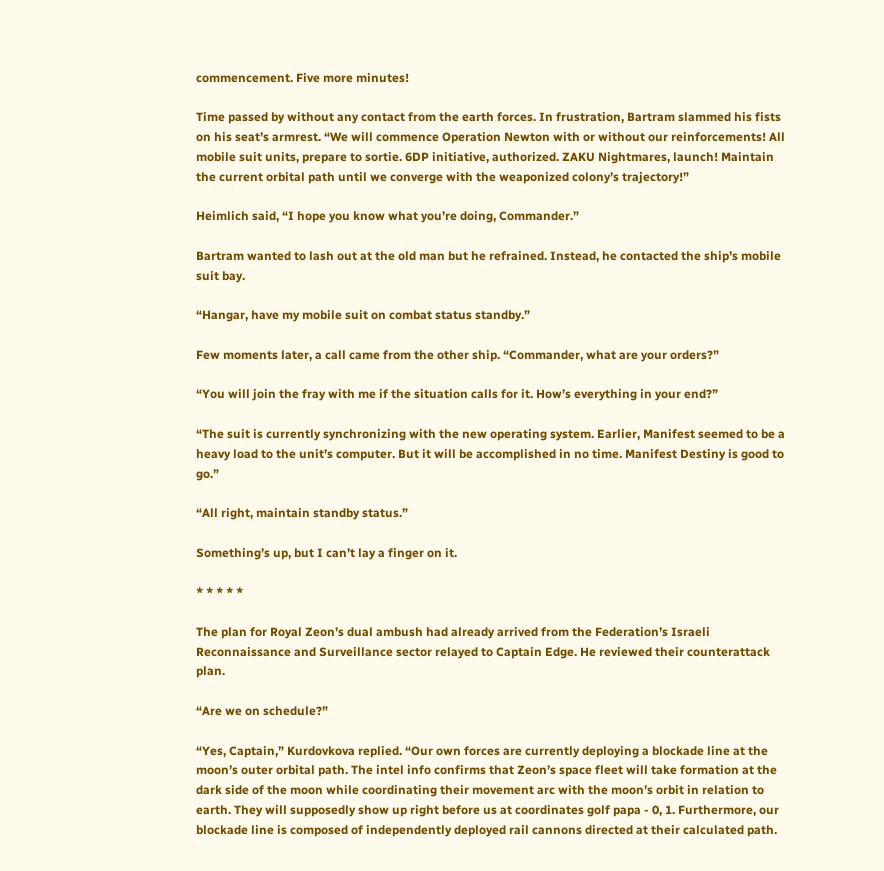commencement. Five more minutes!

Time passed by without any contact from the earth forces. In frustration, Bartram slammed his fists on his seat’s armrest. “We will commence Operation Newton with or without our reinforcements! All mobile suit units, prepare to sortie. 6DP initiative, authorized. ZAKU Nightmares, launch! Maintain the current orbital path until we converge with the weaponized colony’s trajectory!”

Heimlich said, “I hope you know what you’re doing, Commander.”

Bartram wanted to lash out at the old man but he refrained. Instead, he contacted the ship’s mobile suit bay.

“Hangar, have my mobile suit on combat status standby.”

Few moments later, a call came from the other ship. “Commander, what are your orders?”

“You will join the fray with me if the situation calls for it. How’s everything in your end?”

“The suit is currently synchronizing with the new operating system. Earlier, Manifest seemed to be a heavy load to the unit’s computer. But it will be accomplished in no time. Manifest Destiny is good to go.”

“All right, maintain standby status.”

Something’s up, but I can’t lay a finger on it.

* * * * *

The plan for Royal Zeon’s dual ambush had already arrived from the Federation’s Israeli Reconnaissance and Surveillance sector relayed to Captain Edge. He reviewed their counterattack plan.

“Are we on schedule?”

“Yes, Captain,” Kurdovkova replied. “Our own forces are currently deploying a blockade line at the moon’s outer orbital path. The intel info confirms that Zeon’s space fleet will take formation at the dark side of the moon while coordinating their movement arc with the moon’s orbit in relation to earth. They will supposedly show up right before us at coordinates golf papa - 0, 1. Furthermore, our blockade line is composed of independently deployed rail cannons directed at their calculated path.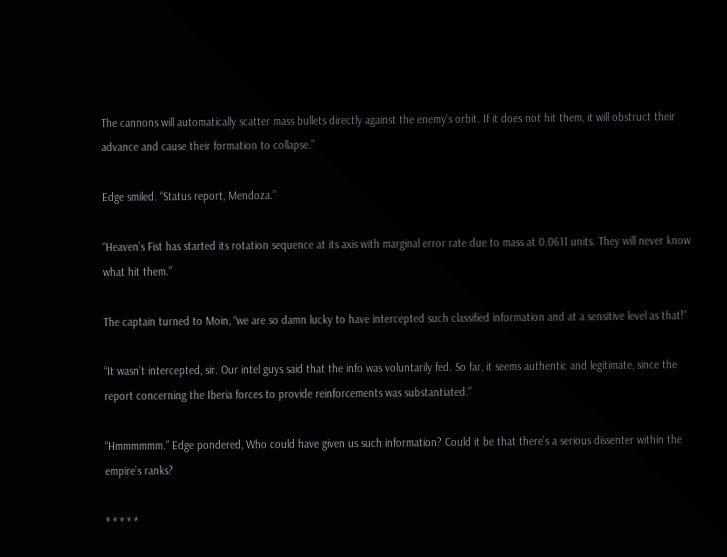The cannons will automatically scatter mass bullets directly against the enemy’s orbit. If it does not hit them, it will obstruct their advance and cause their formation to collapse.”

Edge smiled. “Status report, Mendoza.”

“Heaven’s Fist has started its rotation sequence at its axis with marginal error rate due to mass at 0.0611 units. They will never know what hit them.”

The captain turned to Moin, “we are so damn lucky to have intercepted such classified information and at a sensitive level as that!”

“It wasn’t intercepted, sir. Our intel guys said that the info was voluntarily fed. So far, it seems authentic and legitimate, since the report concerning the Iberia forces to provide reinforcements was substantiated.”

“Hmmmmmm.” Edge pondered, Who could have given us such information? Could it be that there’s a serious dissenter within the empire’s ranks?

* * * * *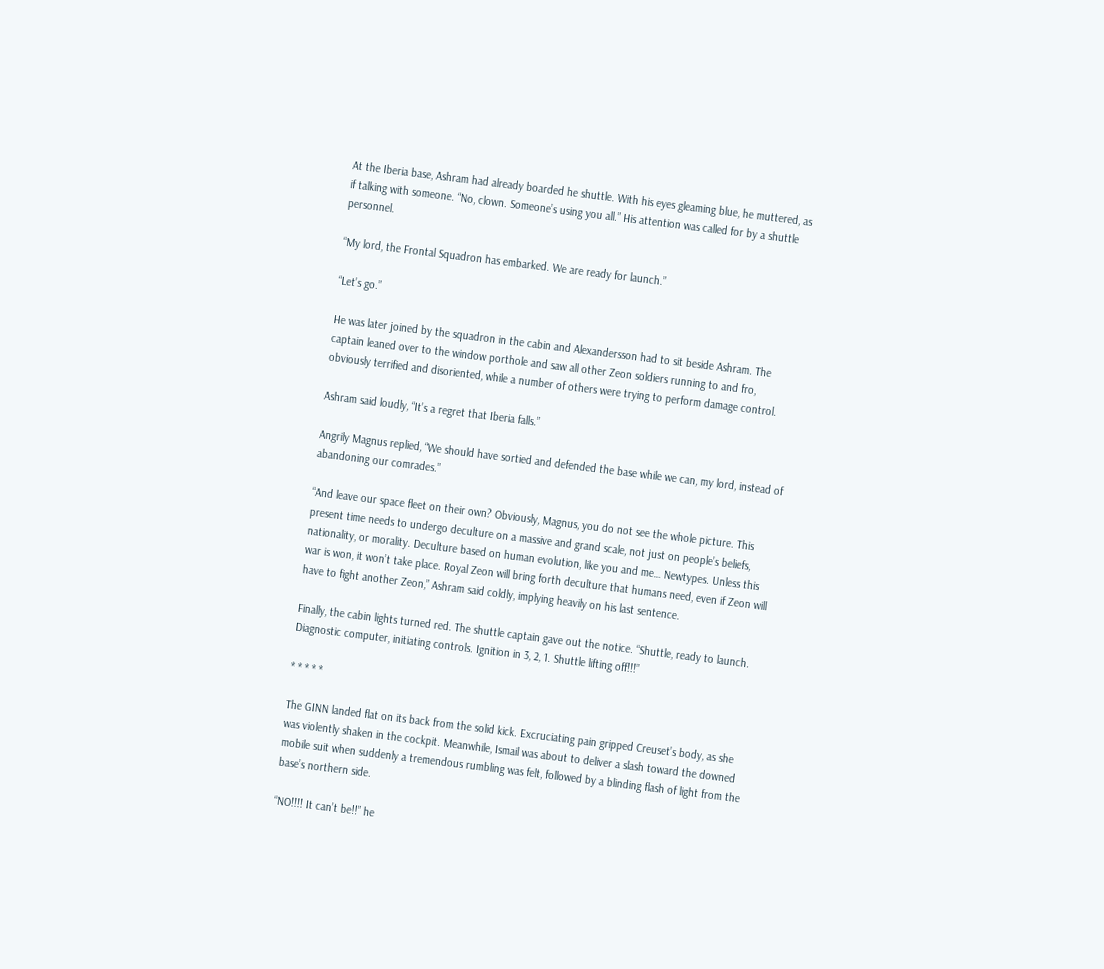At the Iberia base, Ashram had already boarded he shuttle. With his eyes gleaming blue, he muttered, as if talking with someone. “No, clown. Someone’s using you all.” His attention was called for by a shuttle personnel.

“My lord, the Frontal Squadron has embarked. We are ready for launch.”

“Let’s go.”

He was later joined by the squadron in the cabin and Alexandersson had to sit beside Ashram. The captain leaned over to the window porthole and saw all other Zeon soldiers running to and fro, obviously terrified and disoriented, while a number of others were trying to perform damage control.

Ashram said loudly, “It’s a regret that Iberia falls.”

Angrily Magnus replied, “We should have sortied and defended the base while we can, my lord, instead of abandoning our comrades.”

“And leave our space fleet on their own? Obviously, Magnus, you do not see the whole picture. This present time needs to undergo deculture on a massive and grand scale, not just on people’s beliefs, nationality, or morality. Deculture based on human evolution, like you and me… Newtypes. Unless this war is won, it won’t take place. Royal Zeon will bring forth deculture that humans need, even if Zeon will have to fight another Zeon,” Ashram said coldly, implying heavily on his last sentence.

Finally, the cabin lights turned red. The shuttle captain gave out the notice. “Shuttle, ready to launch. Diagnostic computer, initiating controls. Ignition in 3, 2, 1. Shuttle lifting off!!!”

* * * * *

The GINN landed flat on its back from the solid kick. Excruciating pain gripped Creuset’s body, as she was violently shaken in the cockpit. Meanwhile, Ismail was about to deliver a slash toward the downed mobile suit when suddenly a tremendous rumbling was felt, followed by a blinding flash of light from the base’s northern side.

“NO!!!! It can’t be!!” he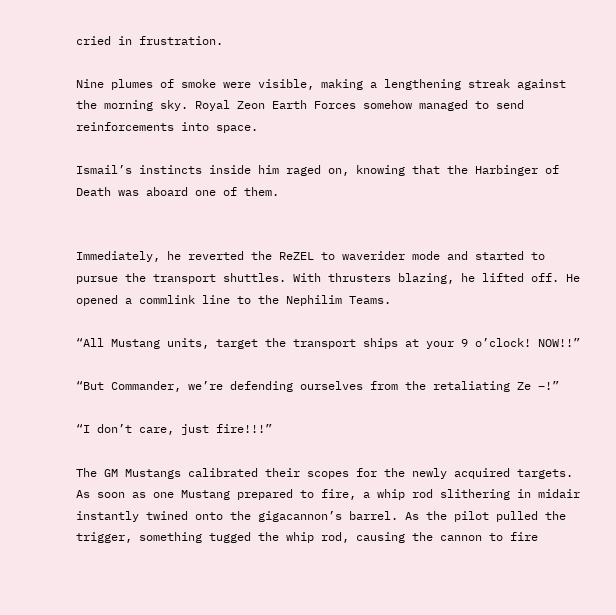cried in frustration.

Nine plumes of smoke were visible, making a lengthening streak against the morning sky. Royal Zeon Earth Forces somehow managed to send reinforcements into space.

Ismail’s instincts inside him raged on, knowing that the Harbinger of Death was aboard one of them.


Immediately, he reverted the ReZEL to waverider mode and started to pursue the transport shuttles. With thrusters blazing, he lifted off. He opened a commlink line to the Nephilim Teams.

“All Mustang units, target the transport ships at your 9 o’clock! NOW!!”

“But Commander, we’re defending ourselves from the retaliating Ze –!”

“I don’t care, just fire!!!”

The GM Mustangs calibrated their scopes for the newly acquired targets. As soon as one Mustang prepared to fire, a whip rod slithering in midair instantly twined onto the gigacannon’s barrel. As the pilot pulled the trigger, something tugged the whip rod, causing the cannon to fire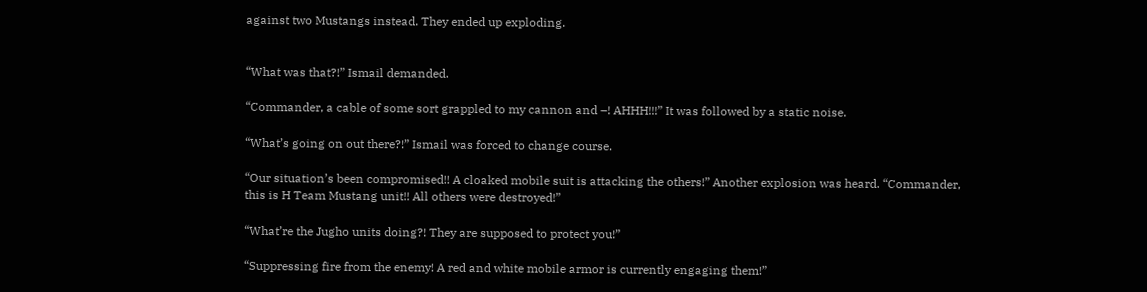against two Mustangs instead. They ended up exploding.


“What was that?!” Ismail demanded.

“Commander, a cable of some sort grappled to my cannon and –! AHHH!!!” It was followed by a static noise.

“What’s going on out there?!” Ismail was forced to change course.

“Our situation’s been compromised!! A cloaked mobile suit is attacking the others!” Another explosion was heard. “Commander, this is H Team Mustang unit!! All others were destroyed!”

“What’re the Jugho units doing?! They are supposed to protect you!”

“Suppressing fire from the enemy! A red and white mobile armor is currently engaging them!”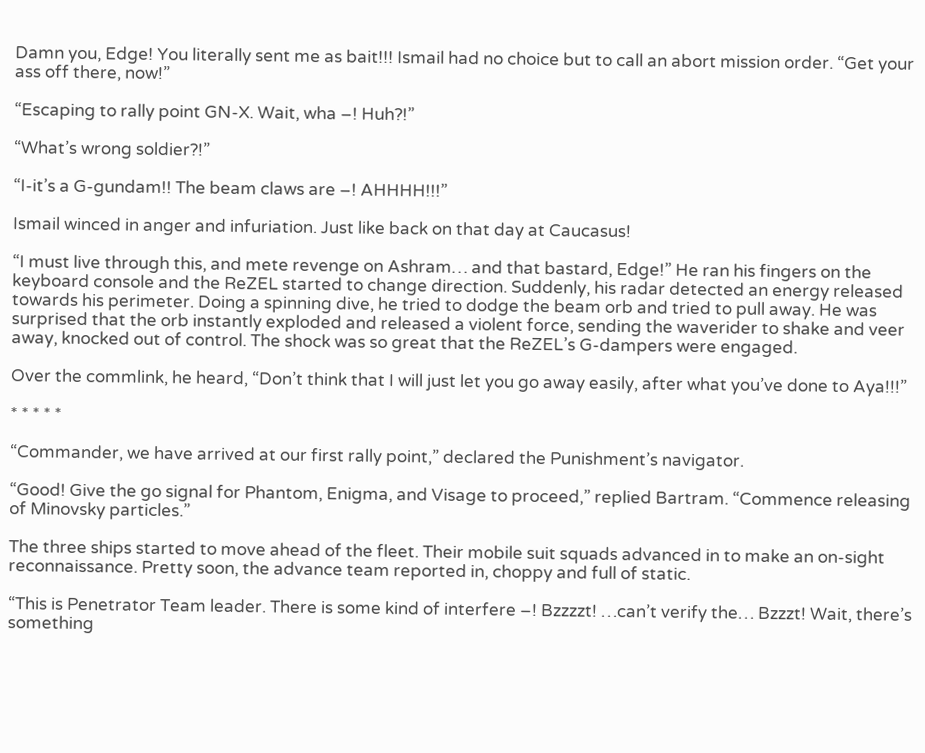Damn you, Edge! You literally sent me as bait!!! Ismail had no choice but to call an abort mission order. “Get your ass off there, now!”

“Escaping to rally point GN-X. Wait, wha –! Huh?!”

“What’s wrong soldier?!”

“I-it’s a G-gundam!! The beam claws are –! AHHHH!!!”

Ismail winced in anger and infuriation. Just like back on that day at Caucasus!

“I must live through this, and mete revenge on Ashram… and that bastard, Edge!” He ran his fingers on the keyboard console and the ReZEL started to change direction. Suddenly, his radar detected an energy released towards his perimeter. Doing a spinning dive, he tried to dodge the beam orb and tried to pull away. He was surprised that the orb instantly exploded and released a violent force, sending the waverider to shake and veer away, knocked out of control. The shock was so great that the ReZEL’s G-dampers were engaged.

Over the commlink, he heard, “Don’t think that I will just let you go away easily, after what you’ve done to Aya!!!”

* * * * *

“Commander, we have arrived at our first rally point,” declared the Punishment’s navigator.

“Good! Give the go signal for Phantom, Enigma, and Visage to proceed,” replied Bartram. “Commence releasing of Minovsky particles.”

The three ships started to move ahead of the fleet. Their mobile suit squads advanced in to make an on-sight reconnaissance. Pretty soon, the advance team reported in, choppy and full of static.

“This is Penetrator Team leader. There is some kind of interfere –! Bzzzzt! …can’t verify the… Bzzzt! Wait, there’s something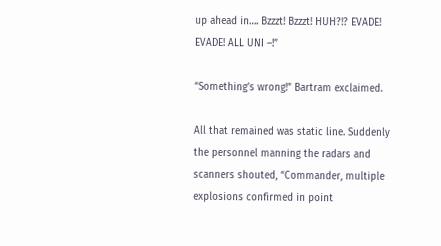up ahead in…. Bzzzt! Bzzzt! HUH?!? EVADE! EVADE! ALL UNI –!”

“Something’s wrong!” Bartram exclaimed.

All that remained was static line. Suddenly the personnel manning the radars and scanners shouted, “Commander, multiple explosions confirmed in point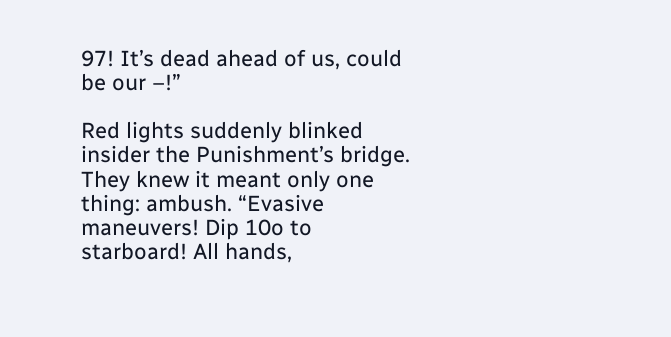97! It’s dead ahead of us, could be our –!”

Red lights suddenly blinked insider the Punishment’s bridge. They knew it meant only one thing: ambush. “Evasive maneuvers! Dip 10o to starboard! All hands,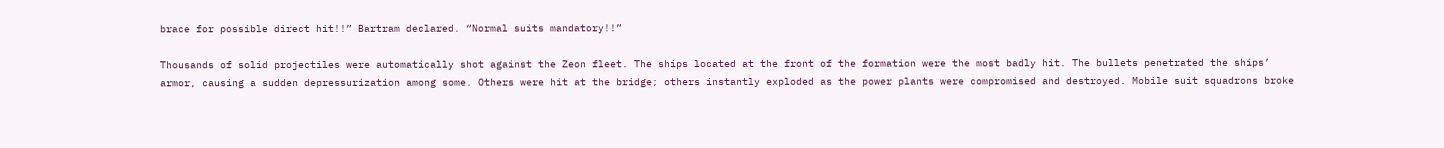brace for possible direct hit!!” Bartram declared. “Normal suits mandatory!!”

Thousands of solid projectiles were automatically shot against the Zeon fleet. The ships located at the front of the formation were the most badly hit. The bullets penetrated the ships’ armor, causing a sudden depressurization among some. Others were hit at the bridge; others instantly exploded as the power plants were compromised and destroyed. Mobile suit squadrons broke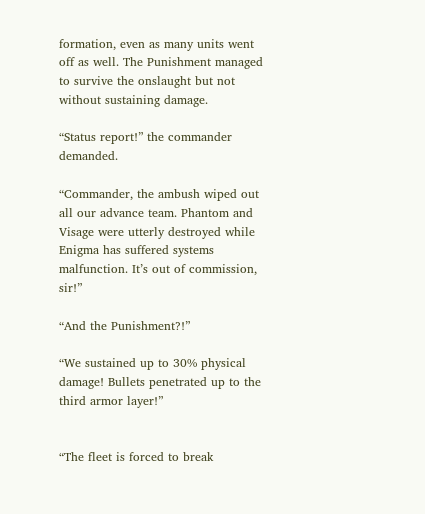formation, even as many units went off as well. The Punishment managed to survive the onslaught but not without sustaining damage.

“Status report!” the commander demanded.

“Commander, the ambush wiped out all our advance team. Phantom and Visage were utterly destroyed while Enigma has suffered systems malfunction. It’s out of commission, sir!”

“And the Punishment?!”

“We sustained up to 30% physical damage! Bullets penetrated up to the third armor layer!”


“The fleet is forced to break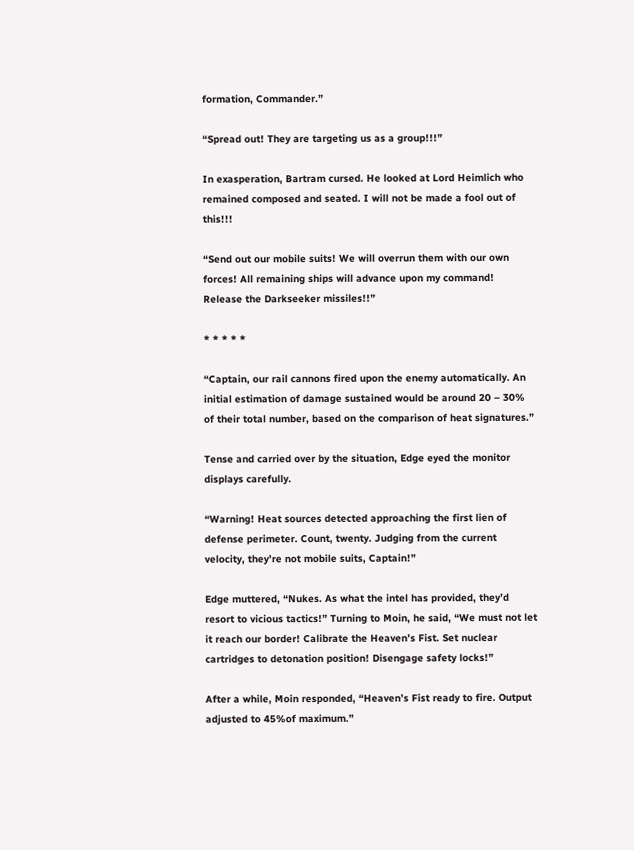formation, Commander.”

“Spread out! They are targeting us as a group!!!”

In exasperation, Bartram cursed. He looked at Lord Heimlich who remained composed and seated. I will not be made a fool out of this!!!

“Send out our mobile suits! We will overrun them with our own forces! All remaining ships will advance upon my command! Release the Darkseeker missiles!!”

* * * * *

“Captain, our rail cannons fired upon the enemy automatically. An initial estimation of damage sustained would be around 20 – 30% of their total number, based on the comparison of heat signatures.”

Tense and carried over by the situation, Edge eyed the monitor displays carefully.

“Warning! Heat sources detected approaching the first lien of defense perimeter. Count, twenty. Judging from the current velocity, they’re not mobile suits, Captain!”

Edge muttered, “Nukes. As what the intel has provided, they’d resort to vicious tactics!” Turning to Moin, he said, “We must not let it reach our border! Calibrate the Heaven’s Fist. Set nuclear cartridges to detonation position! Disengage safety locks!”

After a while, Moin responded, “Heaven’s Fist ready to fire. Output adjusted to 45%of maximum.”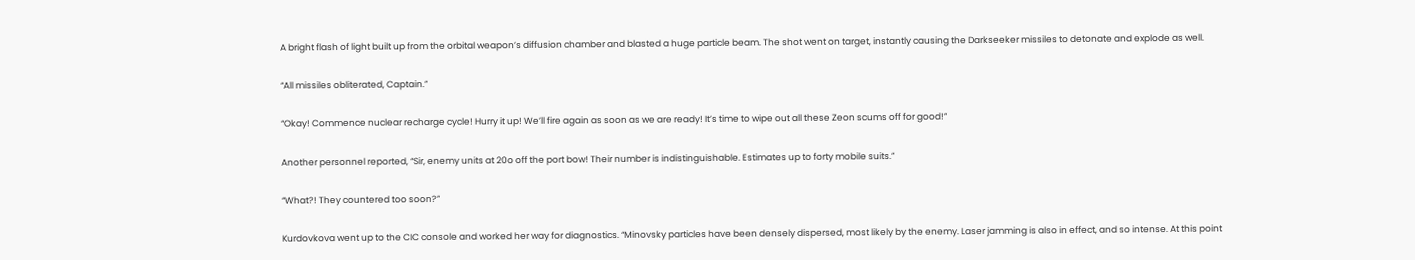A bright flash of light built up from the orbital weapon’s diffusion chamber and blasted a huge particle beam. The shot went on target, instantly causing the Darkseeker missiles to detonate and explode as well.

“All missiles obliterated, Captain.”

“Okay! Commence nuclear recharge cycle! Hurry it up! We’ll fire again as soon as we are ready! It’s time to wipe out all these Zeon scums off for good!”

Another personnel reported, “Sir, enemy units at 20o off the port bow! Their number is indistinguishable. Estimates up to forty mobile suits.”

“What?! They countered too soon?”

Kurdovkova went up to the CIC console and worked her way for diagnostics. “Minovsky particles have been densely dispersed, most likely by the enemy. Laser jamming is also in effect, and so intense. At this point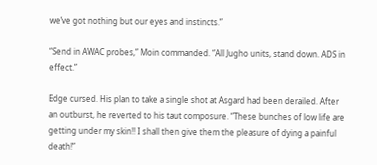we’ve got nothing but our eyes and instincts.”

“Send in AWAC probes,” Moin commanded. “All Jugho units, stand down. ADS in effect.”

Edge cursed. His plan to take a single shot at Asgard had been derailed. After an outburst, he reverted to his taut composure. “These bunches of low life are getting under my skin!! I shall then give them the pleasure of dying a painful death!”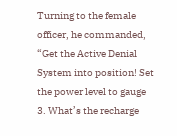Turning to the female officer, he commanded, “Get the Active Denial System into position! Set the power level to gauge 3. What’s the recharge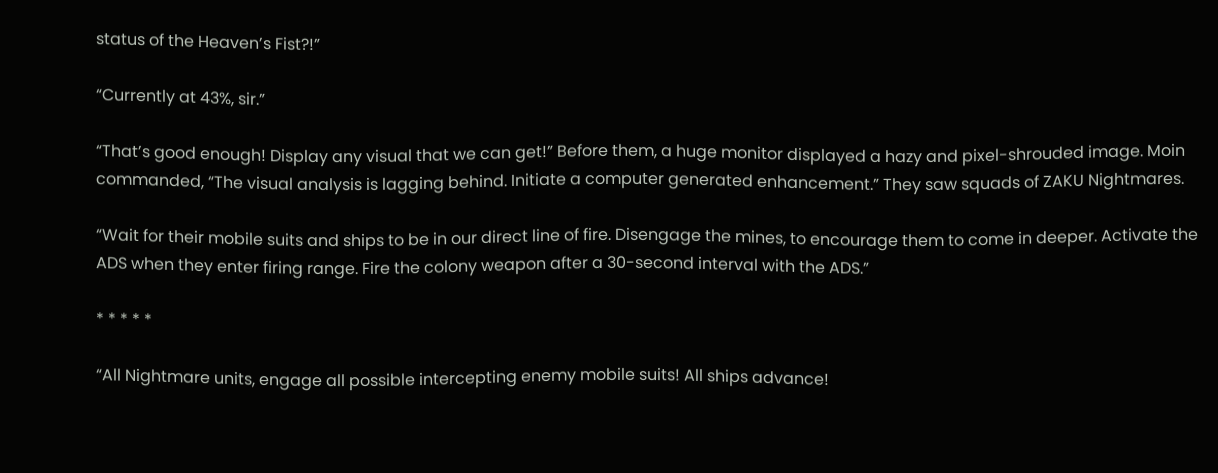status of the Heaven’s Fist?!”

“Currently at 43%, sir.”

“That’s good enough! Display any visual that we can get!” Before them, a huge monitor displayed a hazy and pixel-shrouded image. Moin commanded, “The visual analysis is lagging behind. Initiate a computer generated enhancement.” They saw squads of ZAKU Nightmares.

“Wait for their mobile suits and ships to be in our direct line of fire. Disengage the mines, to encourage them to come in deeper. Activate the ADS when they enter firing range. Fire the colony weapon after a 30-second interval with the ADS.”

* * * * *

“All Nightmare units, engage all possible intercepting enemy mobile suits! All ships advance!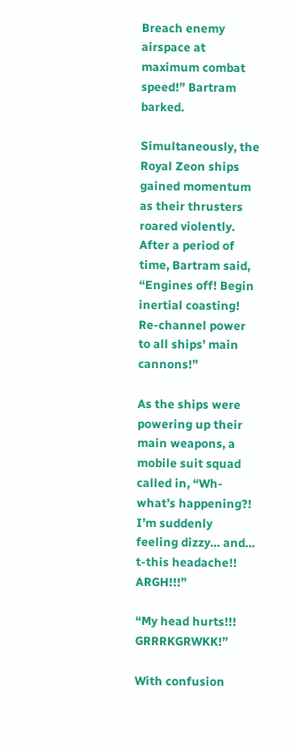Breach enemy airspace at maximum combat speed!” Bartram barked.

Simultaneously, the Royal Zeon ships gained momentum as their thrusters roared violently. After a period of time, Bartram said, “Engines off! Begin inertial coasting! Re-channel power to all ships’ main cannons!”

As the ships were powering up their main weapons, a mobile suit squad called in, “Wh-what’s happening?! I’m suddenly feeling dizzy… and… t-this headache!! ARGH!!!”

“My head hurts!!! GRRRKGRWKK!”

With confusion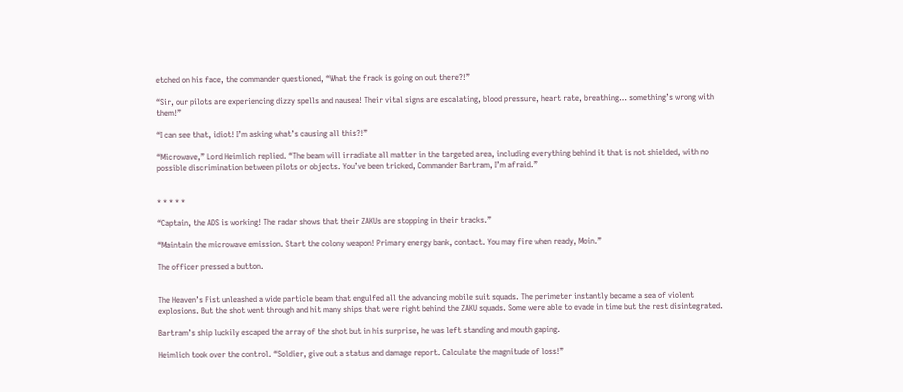etched on his face, the commander questioned, “What the frack is going on out there?!”

“Sir, our pilots are experiencing dizzy spells and nausea! Their vital signs are escalating, blood pressure, heart rate, breathing… something’s wrong with them!”

“I can see that, idiot! I’m asking what’s causing all this?!”

“Microwave,” Lord Heimlich replied. “The beam will irradiate all matter in the targeted area, including everything behind it that is not shielded, with no possible discrimination between pilots or objects. You’ve been tricked, Commander Bartram, I’m afraid.”


* * * * *

“Captain, the ADS is working! The radar shows that their ZAKUs are stopping in their tracks.”

“Maintain the microwave emission. Start the colony weapon! Primary energy bank, contact. You may fire when ready, Moin.”

The officer pressed a button.


The Heaven’s Fist unleashed a wide particle beam that engulfed all the advancing mobile suit squads. The perimeter instantly became a sea of violent explosions. But the shot went through and hit many ships that were right behind the ZAKU squads. Some were able to evade in time but the rest disintegrated.

Bartram’s ship luckily escaped the array of the shot but in his surprise, he was left standing and mouth gaping.

Heimlich took over the control. “Soldier, give out a status and damage report. Calculate the magnitude of loss!”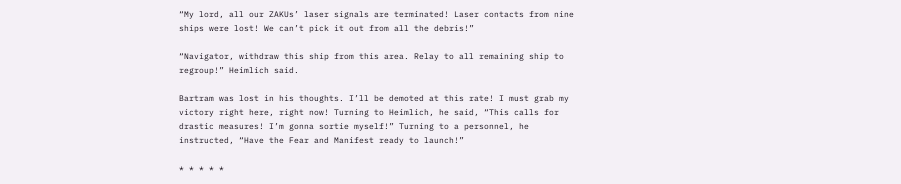“My lord, all our ZAKUs’ laser signals are terminated! Laser contacts from nine ships were lost! We can’t pick it out from all the debris!”

“Navigator, withdraw this ship from this area. Relay to all remaining ship to regroup!” Heimlich said.

Bartram was lost in his thoughts. I’ll be demoted at this rate! I must grab my victory right here, right now! Turning to Heimlich, he said, “This calls for drastic measures! I’m gonna sortie myself!” Turning to a personnel, he instructed, “Have the Fear and Manifest ready to launch!”

* * * * *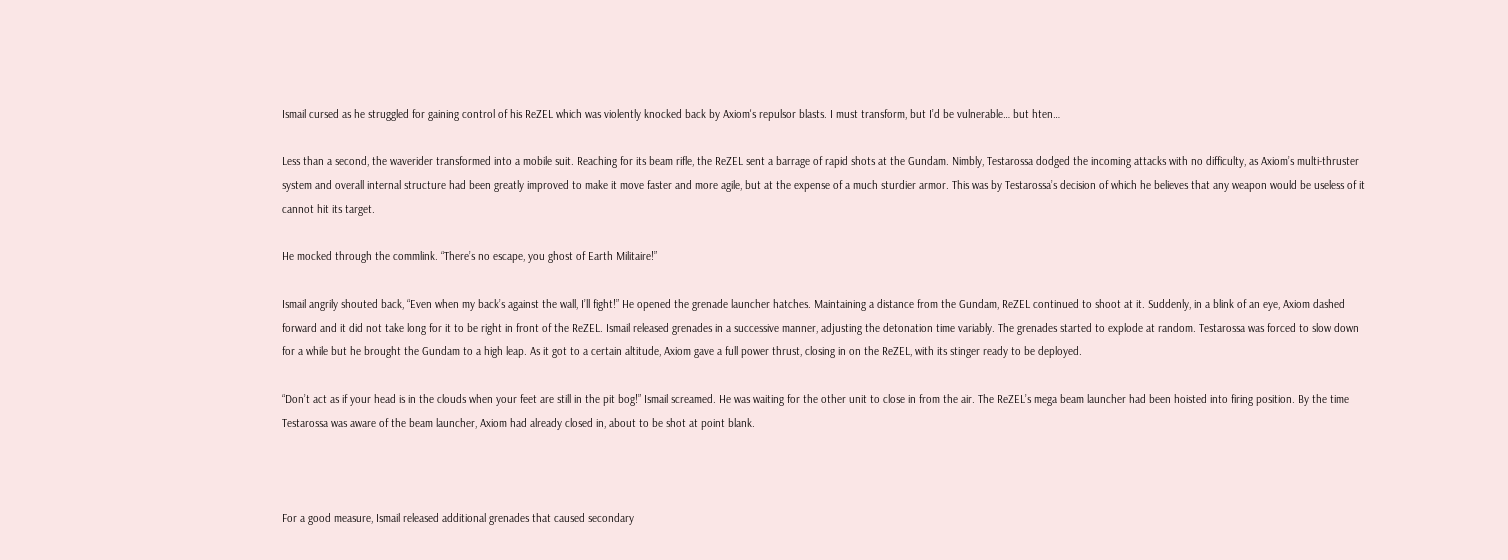Ismail cursed as he struggled for gaining control of his ReZEL which was violently knocked back by Axiom's repulsor blasts. I must transform, but I’d be vulnerable… but hten…

Less than a second, the waverider transformed into a mobile suit. Reaching for its beam rifle, the ReZEL sent a barrage of rapid shots at the Gundam. Nimbly, Testarossa dodged the incoming attacks with no difficulty, as Axiom’s multi-thruster system and overall internal structure had been greatly improved to make it move faster and more agile, but at the expense of a much sturdier armor. This was by Testarossa’s decision of which he believes that any weapon would be useless of it cannot hit its target.

He mocked through the commlink. “There’s no escape, you ghost of Earth Militaire!”

Ismail angrily shouted back, “Even when my back’s against the wall, I’ll fight!” He opened the grenade launcher hatches. Maintaining a distance from the Gundam, ReZEL continued to shoot at it. Suddenly, in a blink of an eye, Axiom dashed forward and it did not take long for it to be right in front of the ReZEL. Ismail released grenades in a successive manner, adjusting the detonation time variably. The grenades started to explode at random. Testarossa was forced to slow down for a while but he brought the Gundam to a high leap. As it got to a certain altitude, Axiom gave a full power thrust, closing in on the ReZEL, with its stinger ready to be deployed.

“Don’t act as if your head is in the clouds when your feet are still in the pit bog!” Ismail screamed. He was waiting for the other unit to close in from the air. The ReZEL’s mega beam launcher had been hoisted into firing position. By the time Testarossa was aware of the beam launcher, Axiom had already closed in, about to be shot at point blank.



For a good measure, Ismail released additional grenades that caused secondary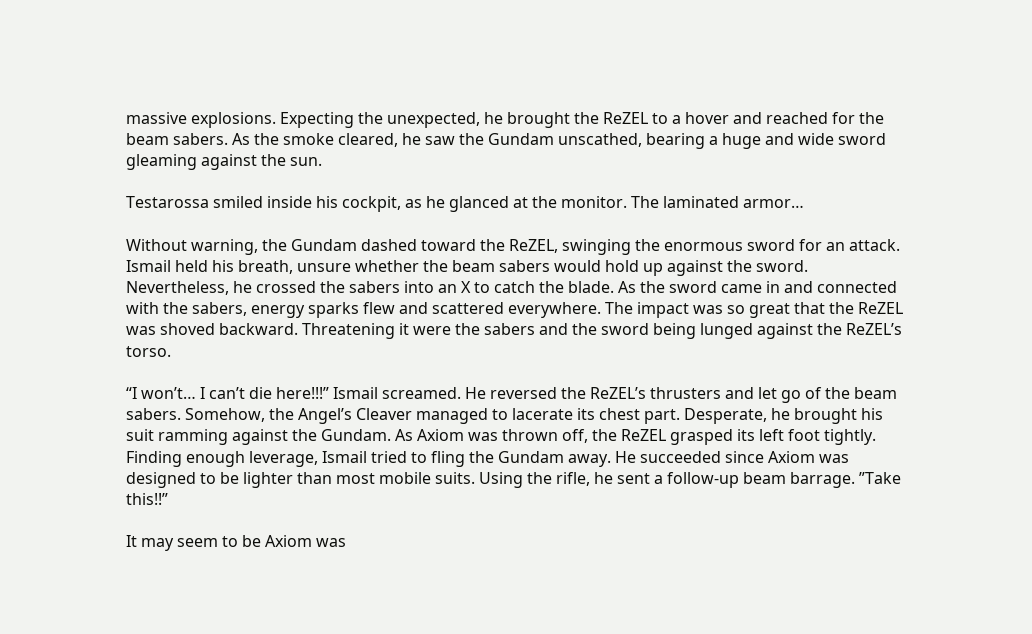massive explosions. Expecting the unexpected, he brought the ReZEL to a hover and reached for the beam sabers. As the smoke cleared, he saw the Gundam unscathed, bearing a huge and wide sword gleaming against the sun.

Testarossa smiled inside his cockpit, as he glanced at the monitor. The laminated armor…

Without warning, the Gundam dashed toward the ReZEL, swinging the enormous sword for an attack. Ismail held his breath, unsure whether the beam sabers would hold up against the sword. Nevertheless, he crossed the sabers into an X to catch the blade. As the sword came in and connected with the sabers, energy sparks flew and scattered everywhere. The impact was so great that the ReZEL was shoved backward. Threatening it were the sabers and the sword being lunged against the ReZEL’s torso.

“I won’t… I can’t die here!!!” Ismail screamed. He reversed the ReZEL’s thrusters and let go of the beam sabers. Somehow, the Angel’s Cleaver managed to lacerate its chest part. Desperate, he brought his suit ramming against the Gundam. As Axiom was thrown off, the ReZEL grasped its left foot tightly. Finding enough leverage, Ismail tried to fling the Gundam away. He succeeded since Axiom was designed to be lighter than most mobile suits. Using the rifle, he sent a follow-up beam barrage. ”Take this!!”

It may seem to be Axiom was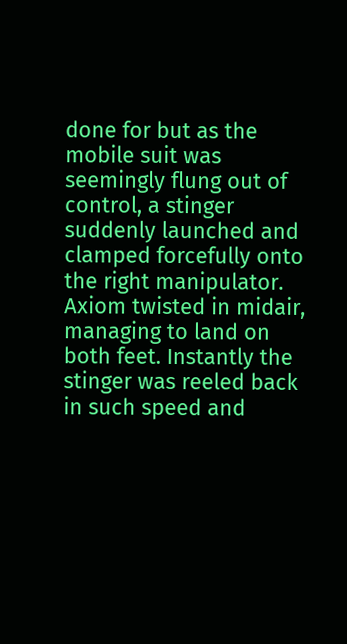done for but as the mobile suit was seemingly flung out of control, a stinger suddenly launched and clamped forcefully onto the right manipulator. Axiom twisted in midair, managing to land on both feet. Instantly the stinger was reeled back in such speed and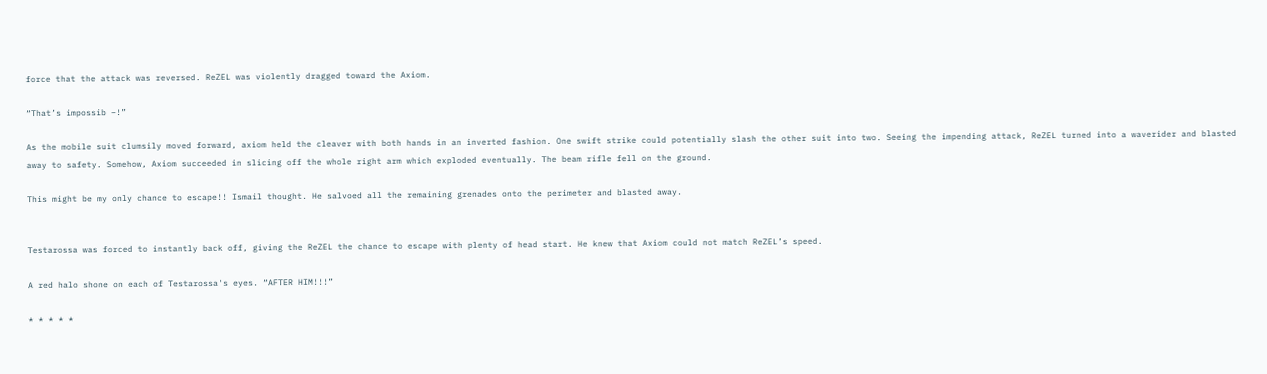force that the attack was reversed. ReZEL was violently dragged toward the Axiom.

“That’s impossib –!”

As the mobile suit clumsily moved forward, axiom held the cleaver with both hands in an inverted fashion. One swift strike could potentially slash the other suit into two. Seeing the impending attack, ReZEL turned into a waverider and blasted away to safety. Somehow, Axiom succeeded in slicing off the whole right arm which exploded eventually. The beam rifle fell on the ground.

This might be my only chance to escape!! Ismail thought. He salvoed all the remaining grenades onto the perimeter and blasted away.


Testarossa was forced to instantly back off, giving the ReZEL the chance to escape with plenty of head start. He knew that Axiom could not match ReZEL’s speed.

A red halo shone on each of Testarossa's eyes. “AFTER HIM!!!”

* * * * *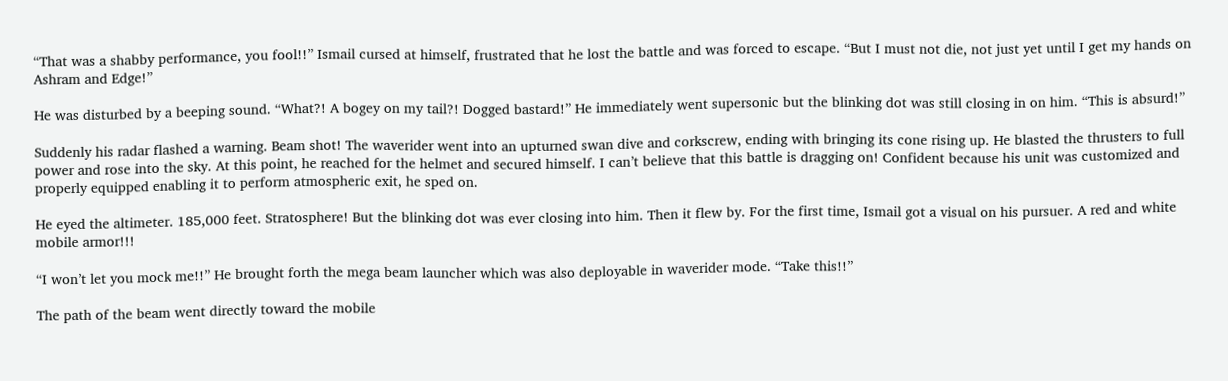“That was a shabby performance, you fool!!” Ismail cursed at himself, frustrated that he lost the battle and was forced to escape. “But I must not die, not just yet until I get my hands on Ashram and Edge!”

He was disturbed by a beeping sound. “What?! A bogey on my tail?! Dogged bastard!” He immediately went supersonic but the blinking dot was still closing in on him. “This is absurd!”

Suddenly his radar flashed a warning. Beam shot! The waverider went into an upturned swan dive and corkscrew, ending with bringing its cone rising up. He blasted the thrusters to full power and rose into the sky. At this point, he reached for the helmet and secured himself. I can’t believe that this battle is dragging on! Confident because his unit was customized and properly equipped enabling it to perform atmospheric exit, he sped on.

He eyed the altimeter. 185,000 feet. Stratosphere! But the blinking dot was ever closing into him. Then it flew by. For the first time, Ismail got a visual on his pursuer. A red and white mobile armor!!!

“I won’t let you mock me!!” He brought forth the mega beam launcher which was also deployable in waverider mode. “Take this!!”

The path of the beam went directly toward the mobile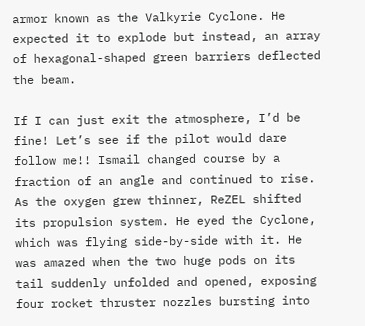armor known as the Valkyrie Cyclone. He expected it to explode but instead, an array of hexagonal-shaped green barriers deflected the beam.

If I can just exit the atmosphere, I’d be fine! Let’s see if the pilot would dare follow me!! Ismail changed course by a fraction of an angle and continued to rise. As the oxygen grew thinner, ReZEL shifted its propulsion system. He eyed the Cyclone, which was flying side-by-side with it. He was amazed when the two huge pods on its tail suddenly unfolded and opened, exposing four rocket thruster nozzles bursting into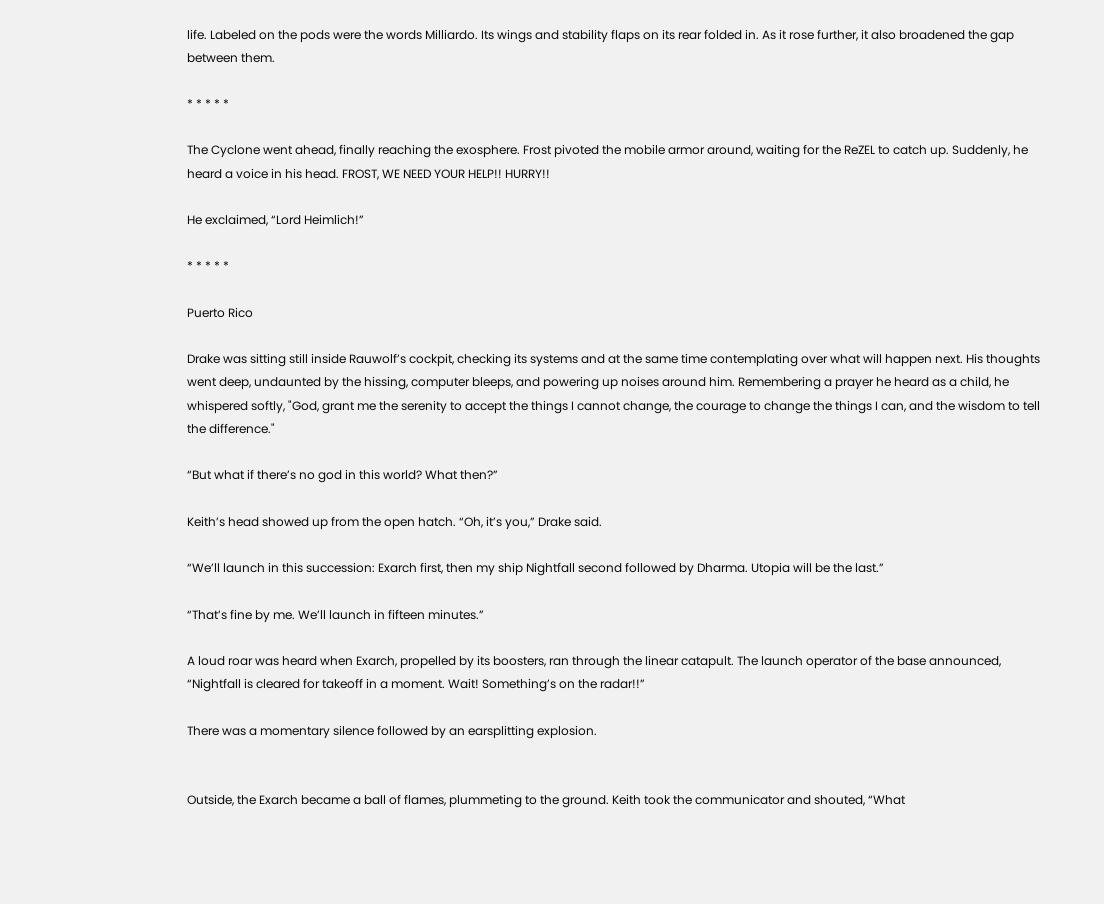life. Labeled on the pods were the words Milliardo. Its wings and stability flaps on its rear folded in. As it rose further, it also broadened the gap between them.

* * * * *

The Cyclone went ahead, finally reaching the exosphere. Frost pivoted the mobile armor around, waiting for the ReZEL to catch up. Suddenly, he heard a voice in his head. FROST, WE NEED YOUR HELP!! HURRY!!

He exclaimed, “Lord Heimlich!”

* * * * *

Puerto Rico

Drake was sitting still inside Rauwolf’s cockpit, checking its systems and at the same time contemplating over what will happen next. His thoughts went deep, undaunted by the hissing, computer bleeps, and powering up noises around him. Remembering a prayer he heard as a child, he whispered softly, "God, grant me the serenity to accept the things I cannot change, the courage to change the things I can, and the wisdom to tell the difference."

“But what if there’s no god in this world? What then?”

Keith’s head showed up from the open hatch. “Oh, it’s you,” Drake said.

“We’ll launch in this succession: Exarch first, then my ship Nightfall second followed by Dharma. Utopia will be the last.”

“That’s fine by me. We’ll launch in fifteen minutes.”

A loud roar was heard when Exarch, propelled by its boosters, ran through the linear catapult. The launch operator of the base announced, “Nightfall is cleared for takeoff in a moment. Wait! Something’s on the radar!!”

There was a momentary silence followed by an earsplitting explosion.


Outside, the Exarch became a ball of flames, plummeting to the ground. Keith took the communicator and shouted, “What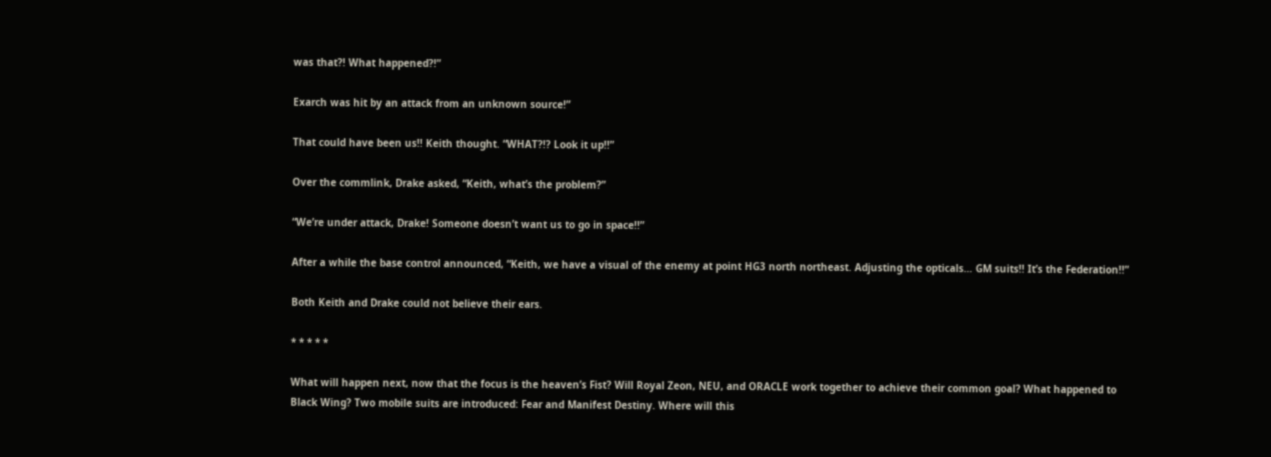was that?! What happened?!”

Exarch was hit by an attack from an unknown source!”

That could have been us!! Keith thought. “WHAT?!? Look it up!!”

Over the commlink, Drake asked, “Keith, what’s the problem?”

“We’re under attack, Drake! Someone doesn’t want us to go in space!!”

After a while the base control announced, “Keith, we have a visual of the enemy at point HG3 north northeast. Adjusting the opticals… GM suits!! It’s the Federation!!”

Both Keith and Drake could not believe their ears.

* * * * *

What will happen next, now that the focus is the heaven’s Fist? Will Royal Zeon, NEU, and ORACLE work together to achieve their common goal? What happened to Black Wing? Two mobile suits are introduced: Fear and Manifest Destiny. Where will this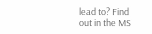lead to? Find out in the MS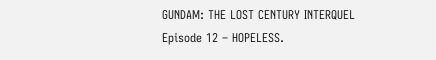GUNDAM: THE LOST CENTURY INTERQUEL Episode 12 – HOPELESS.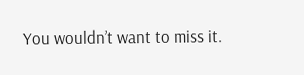You wouldn’t want to miss it.